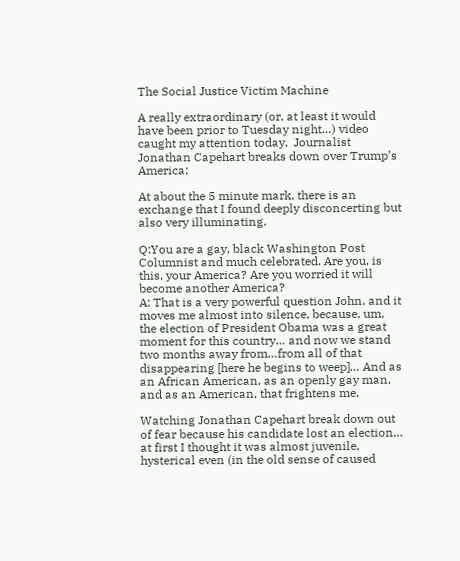The Social Justice Victim Machine

A really extraordinary (or, at least it would have been prior to Tuesday night…) video caught my attention today,  Journalist Jonathan Capehart breaks down over Trump’s America;

At about the 5 minute mark, there is an exchange that I found deeply disconcerting but also very illuminating.

Q:You are a gay, black Washington Post Columnist and much celebrated. Are you, is this, your America? Are you worried it will become another America?
A: That is a very powerful question John, and it moves me almost into silence, because, um, the election of President Obama was a great moment for this country… and now we stand two months away from…from all of that disappearing [here he begins to weep]… And as an African American, as an openly gay man, and as an American, that frightens me.

Watching Jonathan Capehart break down out of fear because his candidate lost an election… at first I thought it was almost juvenile, hysterical even (in the old sense of caused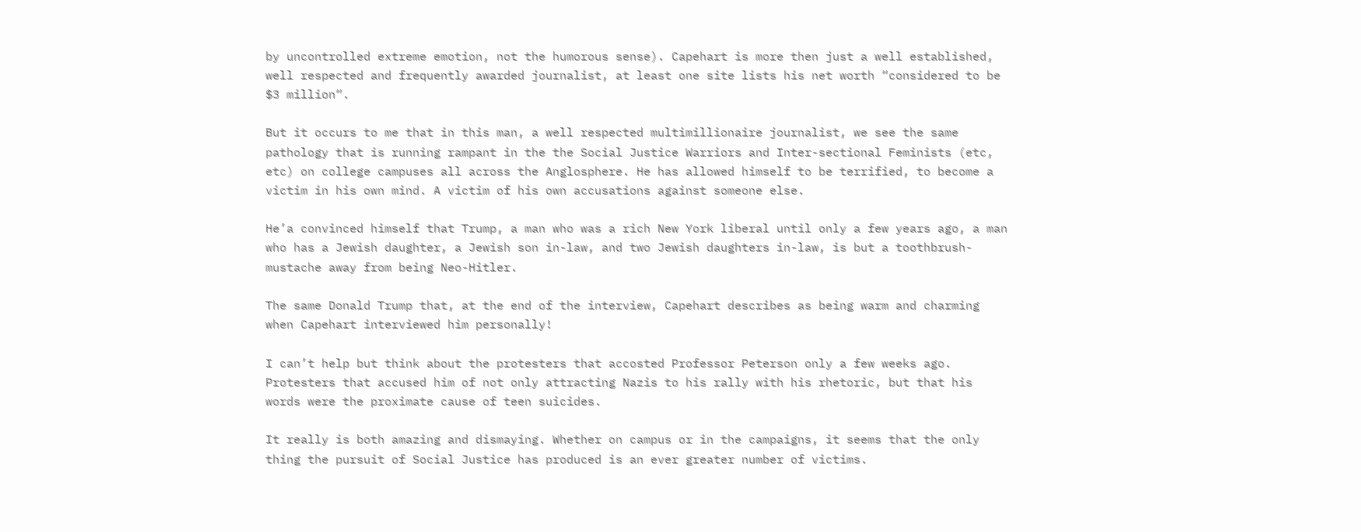by uncontrolled extreme emotion, not the humorous sense). Capehart is more then just a well established, well respected and frequently awarded journalist, at least one site lists his net worth “considered to be $3 million“.

But it occurs to me that in this man, a well respected multimillionaire journalist, we see the same pathology that is running rampant in the the Social Justice Warriors and Inter-sectional Feminists (etc, etc) on college campuses all across the Anglosphere. He has allowed himself to be terrified, to become a victim in his own mind. A victim of his own accusations against someone else.

He’a convinced himself that Trump, a man who was a rich New York liberal until only a few years ago, a man who has a Jewish daughter, a Jewish son in-law, and two Jewish daughters in-law, is but a toothbrush-mustache away from being Neo-Hitler.

The same Donald Trump that, at the end of the interview, Capehart describes as being warm and charming when Capehart interviewed him personally!

I can’t help but think about the protesters that accosted Professor Peterson only a few weeks ago. Protesters that accused him of not only attracting Nazis to his rally with his rhetoric, but that his words were the proximate cause of teen suicides.

It really is both amazing and dismaying. Whether on campus or in the campaigns, it seems that the only thing the pursuit of Social Justice has produced is an ever greater number of victims.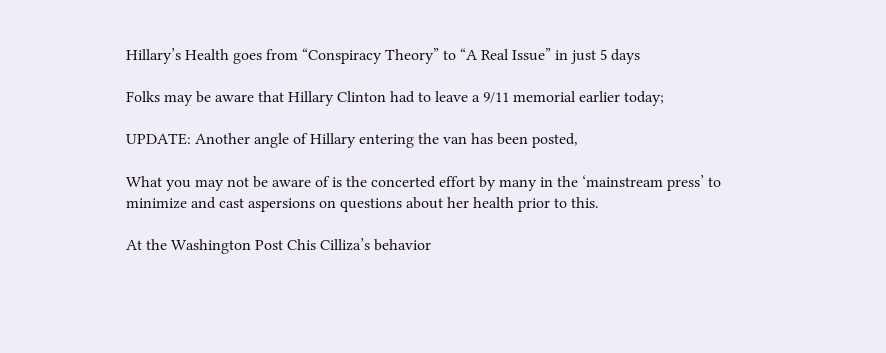Hillary’s Health goes from “Conspiracy Theory” to “A Real Issue” in just 5 days

Folks may be aware that Hillary Clinton had to leave a 9/11 memorial earlier today;

UPDATE: Another angle of Hillary entering the van has been posted,

What you may not be aware of is the concerted effort by many in the ‘mainstream press’ to minimize and cast aspersions on questions about her health prior to this.

At the Washington Post Chis Cilliza’s behavior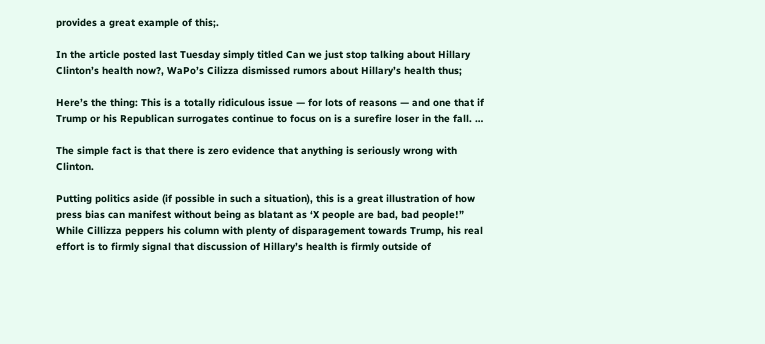provides a great example of this;.

In the article posted last Tuesday simply titled Can we just stop talking about Hillary Clinton’s health now?, WaPo’s Cilizza dismissed rumors about Hillary’s health thus;

Here’s the thing: This is a totally ridiculous issue — for lots of reasons — and one that if Trump or his Republican surrogates continue to focus on is a surefire loser in the fall. …

The simple fact is that there is zero evidence that anything is seriously wrong with Clinton.

Putting politics aside (if possible in such a situation), this is a great illustration of how press bias can manifest without being as blatant as ‘X people are bad, bad people!” While Cillizza peppers his column with plenty of disparagement towards Trump, his real effort is to firmly signal that discussion of Hillary’s health is firmly outside of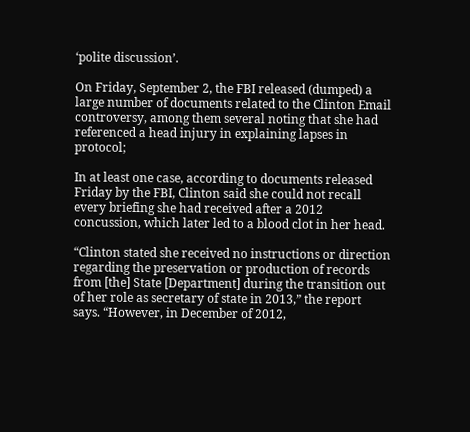‘polite discussion’.

On Friday, September 2, the FBI released (dumped) a large number of documents related to the Clinton Email controversy, among them several noting that she had referenced a head injury in explaining lapses in protocol;

In at least one case, according to documents released Friday by the FBI, Clinton said she could not recall every briefing she had received after a 2012 concussion, which later led to a blood clot in her head.

“Clinton stated she received no instructions or direction regarding the preservation or production of records from [the] State [Department] during the transition out of her role as secretary of state in 2013,” the report says. “However, in December of 2012,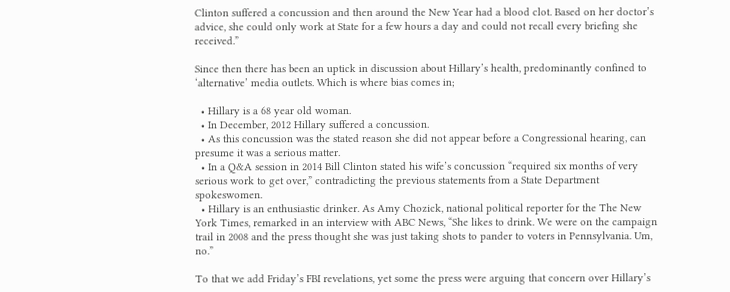Clinton suffered a concussion and then around the New Year had a blood clot. Based on her doctor’s advice, she could only work at State for a few hours a day and could not recall every briefing she received.”

Since then there has been an uptick in discussion about Hillary’s health, predominantly confined to ‘alternative’ media outlets. Which is where bias comes in;

  • Hillary is a 68 year old woman.
  • In December, 2012 Hillary suffered a concussion.
  • As this concussion was the stated reason she did not appear before a Congressional hearing, can presume it was a serious matter.
  • In a Q&A session in 2014 Bill Clinton stated his wife’s concussion “required six months of very serious work to get over,” contradicting the previous statements from a State Department spokeswomen.
  • Hillary is an enthusiastic drinker. As Amy Chozick, national political reporter for the The New York Times, remarked in an interview with ABC News, “She likes to drink. We were on the campaign trail in 2008 and the press thought she was just taking shots to pander to voters in Pennsylvania. Um, no.”

To that we add Friday’s FBI revelations, yet some the press were arguing that concern over Hillary’s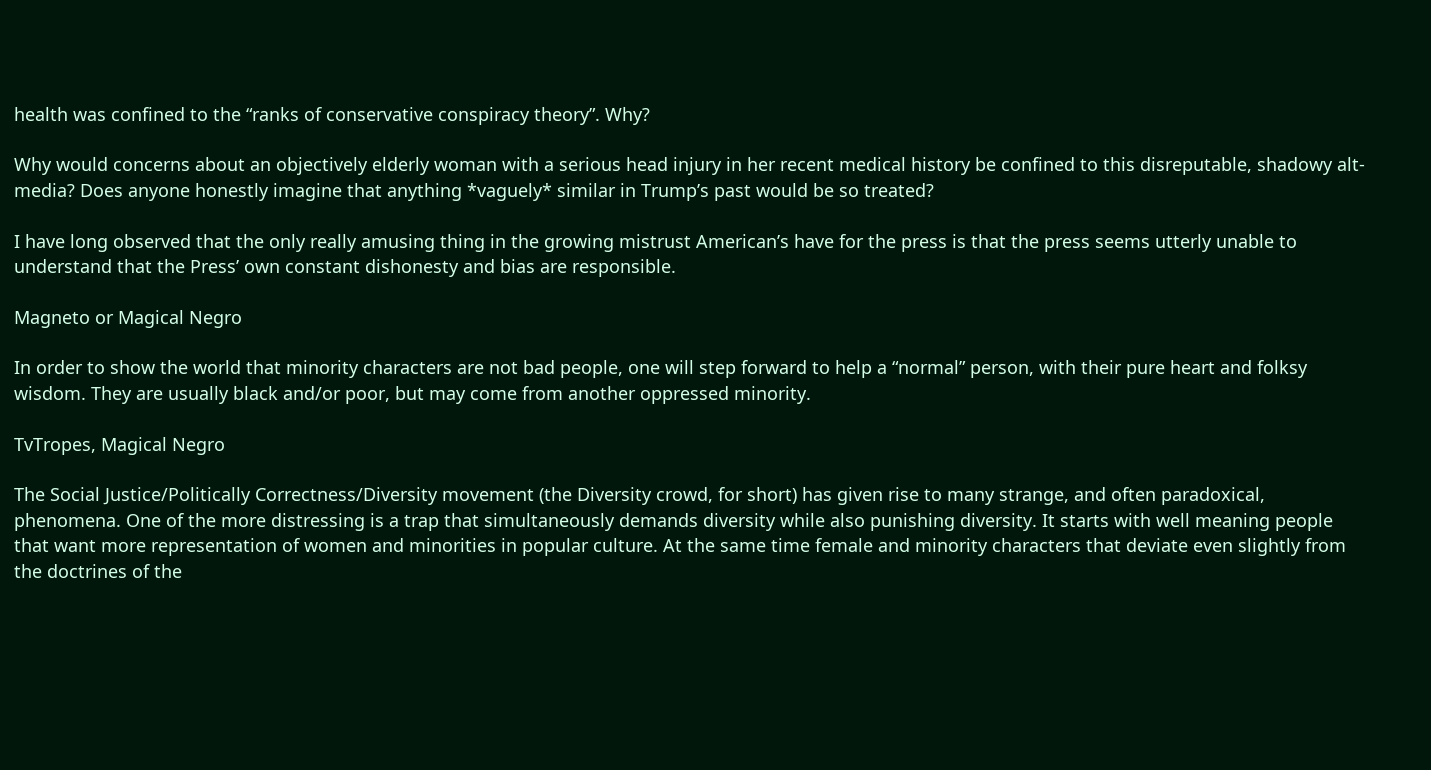health was confined to the “ranks of conservative conspiracy theory”. Why?

Why would concerns about an objectively elderly woman with a serious head injury in her recent medical history be confined to this disreputable, shadowy alt-media? Does anyone honestly imagine that anything *vaguely* similar in Trump’s past would be so treated?

I have long observed that the only really amusing thing in the growing mistrust American’s have for the press is that the press seems utterly unable to understand that the Press’ own constant dishonesty and bias are responsible.

Magneto or Magical Negro

In order to show the world that minority characters are not bad people, one will step forward to help a “normal” person, with their pure heart and folksy wisdom. They are usually black and/or poor, but may come from another oppressed minority.

TvTropes, Magical Negro

The Social Justice/Politically Correctness/Diversity movement (the Diversity crowd, for short) has given rise to many strange, and often paradoxical, phenomena. One of the more distressing is a trap that simultaneously demands diversity while also punishing diversity. It starts with well meaning people that want more representation of women and minorities in popular culture. At the same time female and minority characters that deviate even slightly from the doctrines of the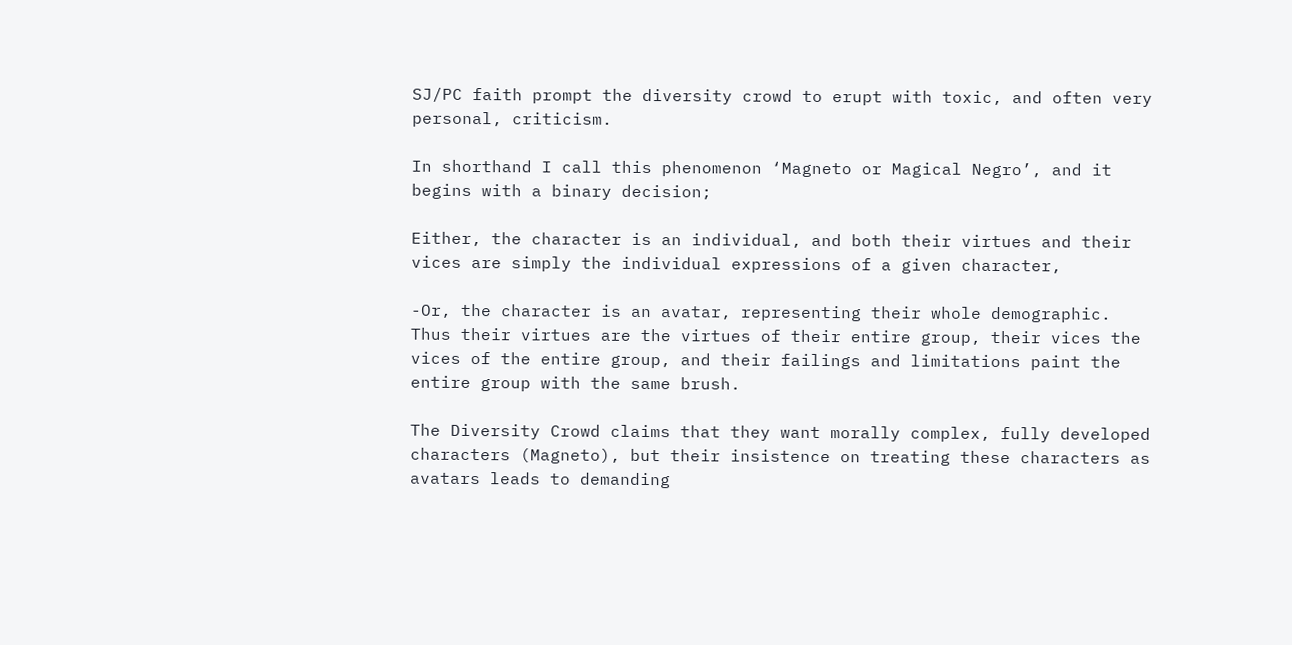SJ/PC faith prompt the diversity crowd to erupt with toxic, and often very personal, criticism.

In shorthand I call this phenomenon ‘Magneto or Magical Negro’, and it begins with a binary decision;

Either, the character is an individual, and both their virtues and their vices are simply the individual expressions of a given character,

-Or, the character is an avatar, representing their whole demographic. Thus their virtues are the virtues of their entire group, their vices the vices of the entire group, and their failings and limitations paint the entire group with the same brush.

The Diversity Crowd claims that they want morally complex, fully developed characters (Magneto), but their insistence on treating these characters as avatars leads to demanding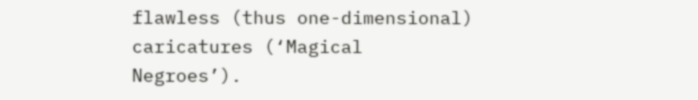flawless (thus one-dimensional) caricatures (‘Magical Negroes’).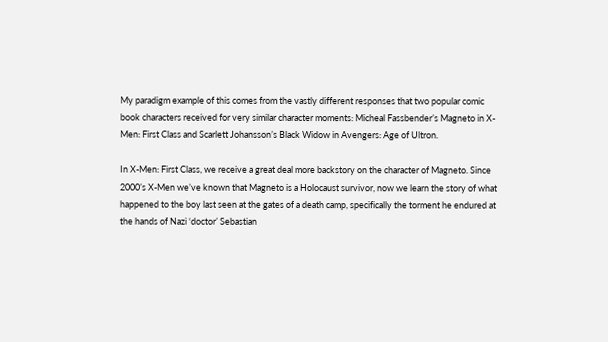My paradigm example of this comes from the vastly different responses that two popular comic book characters received for very similar character moments: Micheal Fassbender’s Magneto in X-Men: First Class and Scarlett Johansson’s Black Widow in Avengers: Age of Ultron.

In X-Men: First Class, we receive a great deal more backstory on the character of Magneto. Since 2000’s X-Men we’ve known that Magneto is a Holocaust survivor, now we learn the story of what happened to the boy last seen at the gates of a death camp, specifically the torment he endured at the hands of Nazi ‘doctor’ Sebastian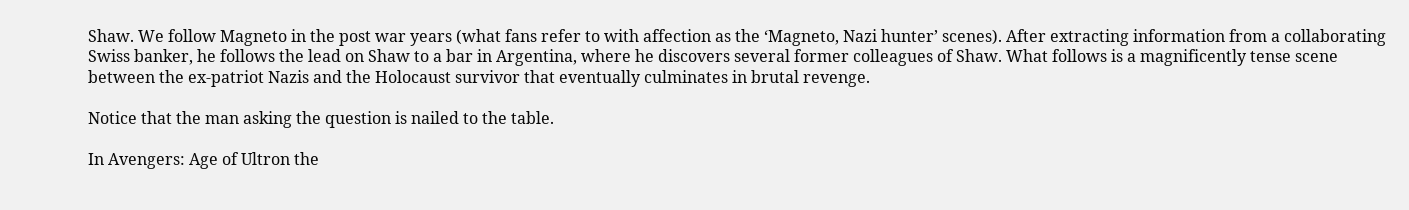Shaw. We follow Magneto in the post war years (what fans refer to with affection as the ‘Magneto, Nazi hunter’ scenes). After extracting information from a collaborating Swiss banker, he follows the lead on Shaw to a bar in Argentina, where he discovers several former colleagues of Shaw. What follows is a magnificently tense scene between the ex-patriot Nazis and the Holocaust survivor that eventually culminates in brutal revenge.

Notice that the man asking the question is nailed to the table.

In Avengers: Age of Ultron the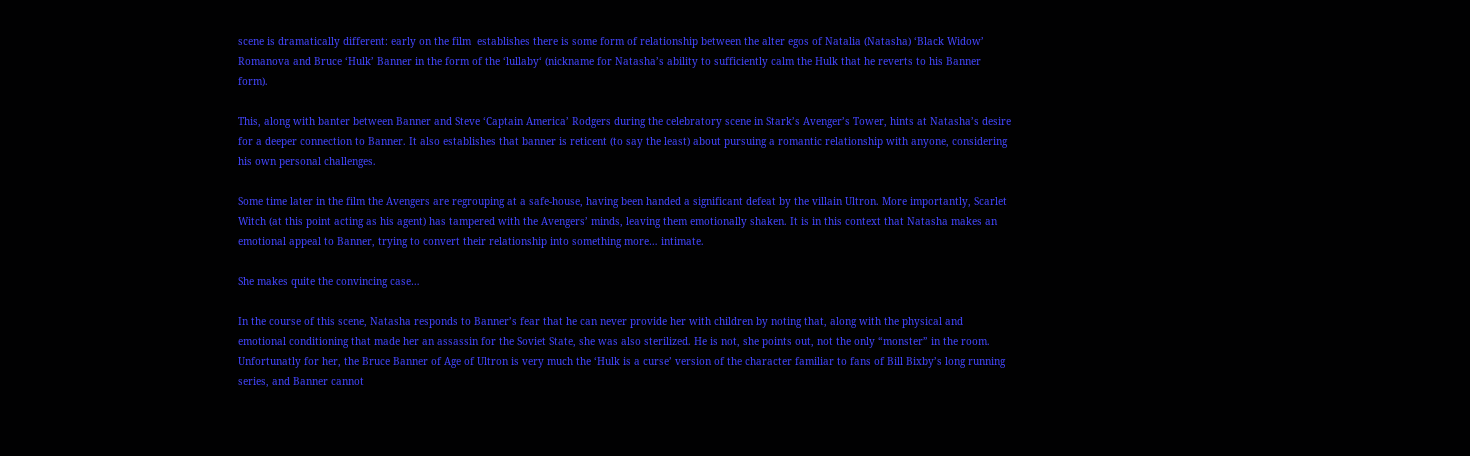scene is dramatically different: early on the film  establishes there is some form of relationship between the alter egos of Natalia (Natasha) ‘Black Widow’ Romanova and Bruce ‘Hulk’ Banner in the form of the ‘lullaby‘ (nickname for Natasha’s ability to sufficiently calm the Hulk that he reverts to his Banner form).

This, along with banter between Banner and Steve ‘Captain America’ Rodgers during the celebratory scene in Stark’s Avenger’s Tower, hints at Natasha’s desire for a deeper connection to Banner. It also establishes that banner is reticent (to say the least) about pursuing a romantic relationship with anyone, considering his own personal challenges.

Some time later in the film the Avengers are regrouping at a safe-house, having been handed a significant defeat by the villain Ultron. More importantly, Scarlet Witch (at this point acting as his agent) has tampered with the Avengers’ minds, leaving them emotionally shaken. It is in this context that Natasha makes an emotional appeal to Banner, trying to convert their relationship into something more… intimate.

She makes quite the convincing case…

In the course of this scene, Natasha responds to Banner’s fear that he can never provide her with children by noting that, along with the physical and emotional conditioning that made her an assassin for the Soviet State, she was also sterilized. He is not, she points out, not the only “monster” in the room.  Unfortunatly for her, the Bruce Banner of Age of Ultron is very much the ‘Hulk is a curse’ version of the character familiar to fans of Bill Bixby’s long running series, and Banner cannot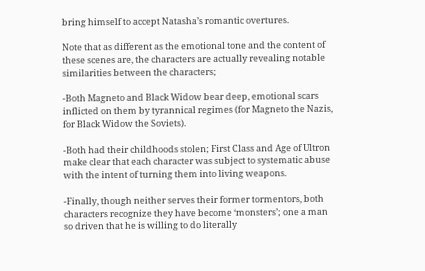bring himself to accept Natasha’s romantic overtures.

Note that as different as the emotional tone and the content of these scenes are, the characters are actually revealing notable similarities between the characters;

-Both Magneto and Black Widow bear deep, emotional scars inflicted on them by tyrannical regimes (for Magneto the Nazis, for Black Widow the Soviets).

-Both had their childhoods stolen; First Class and Age of Ultron make clear that each character was subject to systematic abuse with the intent of turning them into living weapons.

-Finally, though neither serves their former tormentors, both characters recognize they have become ‘monsters’; one a man so driven that he is willing to do literally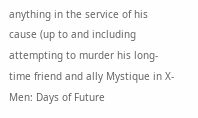anything in the service of his cause (up to and including attempting to murder his long-time friend and ally Mystique in X-Men: Days of Future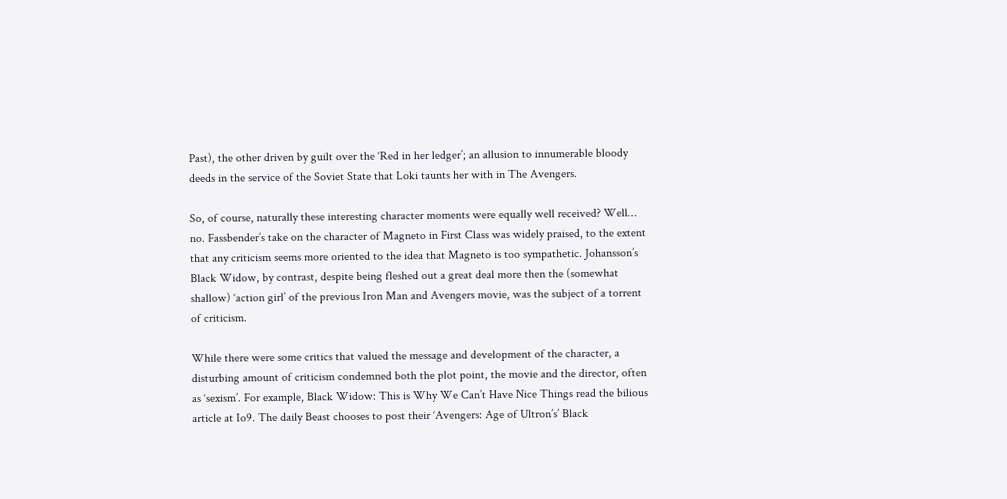Past), the other driven by guilt over the ‘Red in her ledger’; an allusion to innumerable bloody deeds in the service of the Soviet State that Loki taunts her with in The Avengers.

So, of course, naturally these interesting character moments were equally well received? Well… no. Fassbender’s take on the character of Magneto in First Class was widely praised, to the extent that any criticism seems more oriented to the idea that Magneto is too sympathetic. Johansson’s Black Widow, by contrast, despite being fleshed out a great deal more then the (somewhat shallow) ‘action girl’ of the previous Iron Man and Avengers movie, was the subject of a torrent of criticism.

While there were some critics that valued the message and development of the character, a disturbing amount of criticism condemned both the plot point, the movie and the director, often as ‘sexism’. For example, Black Widow: This is Why We Can’t Have Nice Things read the bilious article at Io9. The daily Beast chooses to post their ‘Avengers: Age of Ultron’s’ Black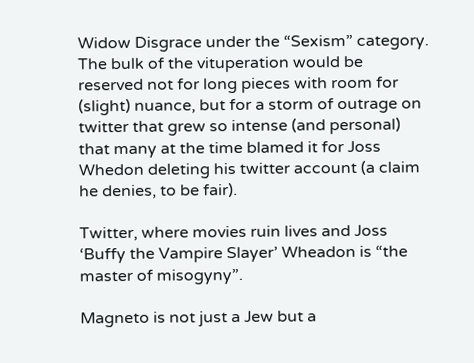Widow Disgrace under the “Sexism” category. The bulk of the vituperation would be reserved not for long pieces with room for (slight) nuance, but for a storm of outrage on twitter that grew so intense (and personal) that many at the time blamed it for Joss Whedon deleting his twitter account (a claim he denies, to be fair).

Twitter, where movies ruin lives and Joss ‘Buffy the Vampire Slayer’ Wheadon is “the master of misogyny”.

Magneto is not just a Jew but a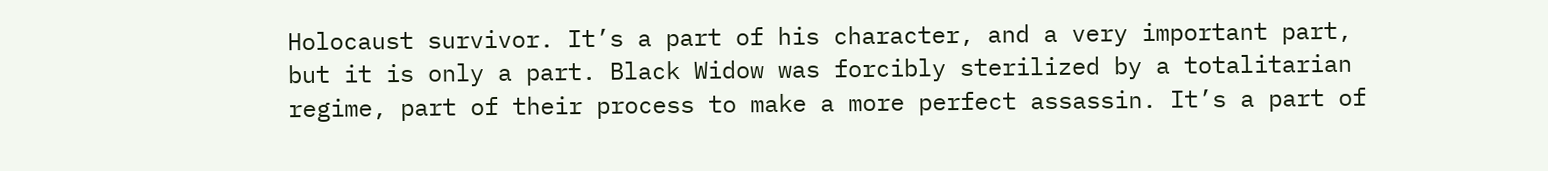Holocaust survivor. It’s a part of his character, and a very important part, but it is only a part. Black Widow was forcibly sterilized by a totalitarian regime, part of their process to make a more perfect assassin. It’s a part of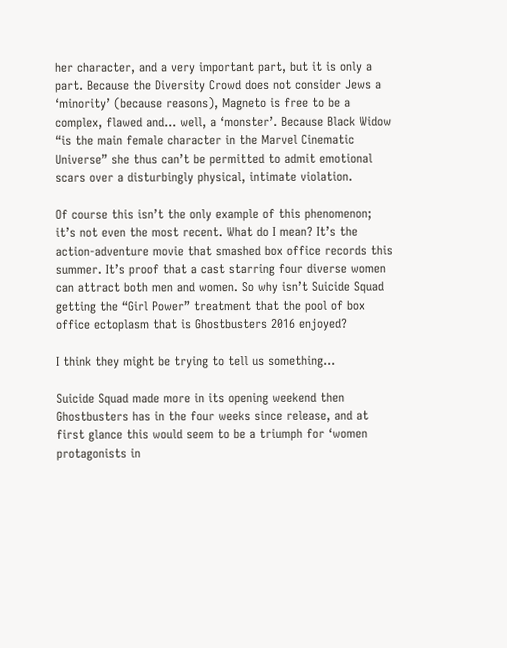her character, and a very important part, but it is only a part. Because the Diversity Crowd does not consider Jews a ‘minority’ (because reasons), Magneto is free to be a complex, flawed and… well, a ‘monster’. Because Black Widow “is the main female character in the Marvel Cinematic Universe” she thus can’t be permitted to admit emotional scars over a disturbingly physical, intimate violation.

Of course this isn’t the only example of this phenomenon; it’s not even the most recent. What do I mean? It’s the action-adventure movie that smashed box office records this summer. It’s proof that a cast starring four diverse women can attract both men and women. So why isn’t Suicide Squad getting the “Girl Power” treatment that the pool of box office ectoplasm that is Ghostbusters 2016 enjoyed?

I think they might be trying to tell us something…

Suicide Squad made more in its opening weekend then Ghostbusters has in the four weeks since release, and at first glance this would seem to be a triumph for ‘women protagonists in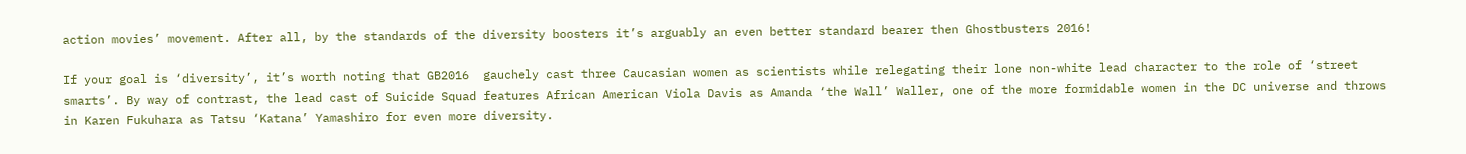action movies’ movement. After all, by the standards of the diversity boosters it’s arguably an even better standard bearer then Ghostbusters 2016!

If your goal is ‘diversity’, it’s worth noting that GB2016  gauchely cast three Caucasian women as scientists while relegating their lone non-white lead character to the role of ‘street smarts’. By way of contrast, the lead cast of Suicide Squad features African American Viola Davis as Amanda ‘the Wall’ Waller, one of the more formidable women in the DC universe and throws in Karen Fukuhara as Tatsu ‘Katana’ Yamashiro for even more diversity.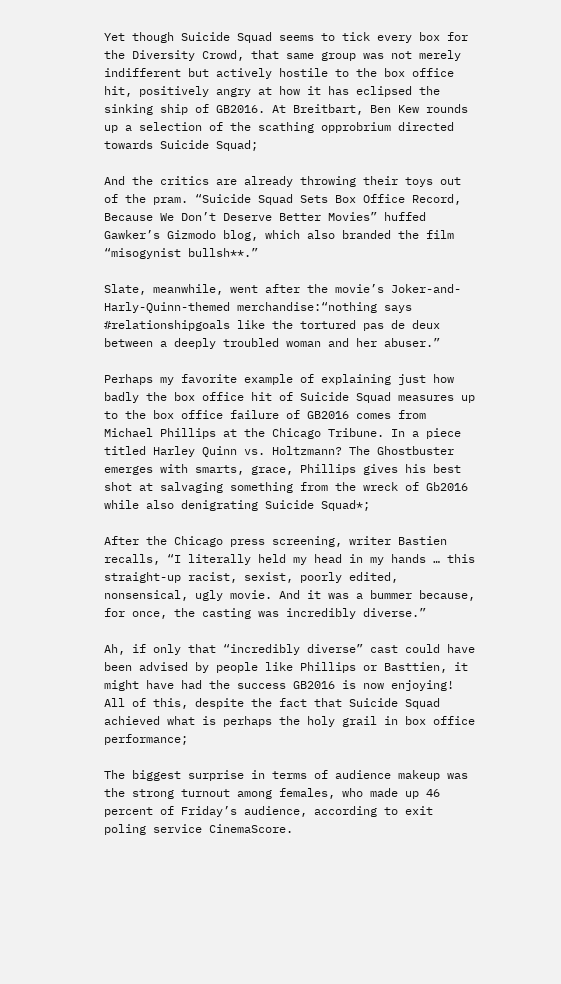Yet though Suicide Squad seems to tick every box for the Diversity Crowd, that same group was not merely indifferent but actively hostile to the box office hit, positively angry at how it has eclipsed the sinking ship of GB2016. At Breitbart, Ben Kew rounds up a selection of the scathing opprobrium directed towards Suicide Squad;

And the critics are already throwing their toys out of the pram. “Suicide Squad Sets Box Office Record, Because We Don’t Deserve Better Movies” huffed Gawker’s Gizmodo blog, which also branded the film “misogynist bullsh**.”

Slate, meanwhile, went after the movie’s Joker-and-Harly-Quinn-themed merchandise:“nothing says #relationshipgoals like the tortured pas de deux between a deeply troubled woman and her abuser.”

Perhaps my favorite example of explaining just how badly the box office hit of Suicide Squad measures up to the box office failure of GB2016 comes from Michael Phillips at the Chicago Tribune. In a piece titled Harley Quinn vs. Holtzmann? The Ghostbuster emerges with smarts, grace, Phillips gives his best shot at salvaging something from the wreck of Gb2016 while also denigrating Suicide Squad*;

After the Chicago press screening, writer Bastien recalls, “I literally held my head in my hands … this straight-up racist, sexist, poorly edited, nonsensical, ugly movie. And it was a bummer because, for once, the casting was incredibly diverse.”

Ah, if only that “incredibly diverse” cast could have been advised by people like Phillips or Basttien, it might have had the success GB2016 is now enjoying! All of this, despite the fact that Suicide Squad achieved what is perhaps the holy grail in box office performance;

The biggest surprise in terms of audience makeup was the strong turnout among females, who made up 46 percent of Friday’s audience, according to exit poling service CinemaScore.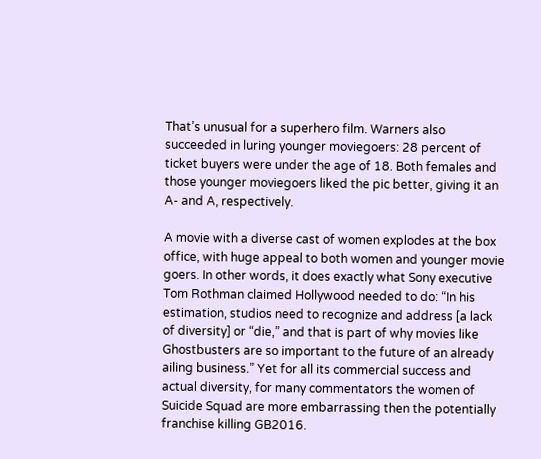That’s unusual for a superhero film. Warners also succeeded in luring younger moviegoers: 28 percent of ticket buyers were under the age of 18. Both females and those younger moviegoers liked the pic better, giving it an A- and A, respectively.

A movie with a diverse cast of women explodes at the box office, with huge appeal to both women and younger movie goers. In other words, it does exactly what Sony executive Tom Rothman claimed Hollywood needed to do: “In his estimation, studios need to recognize and address [a lack of diversity] or “die,” and that is part of why movies like Ghostbusters are so important to the future of an already ailing business.” Yet for all its commercial success and actual diversity, for many commentators the women of Suicide Squad are more embarrassing then the potentially franchise killing GB2016.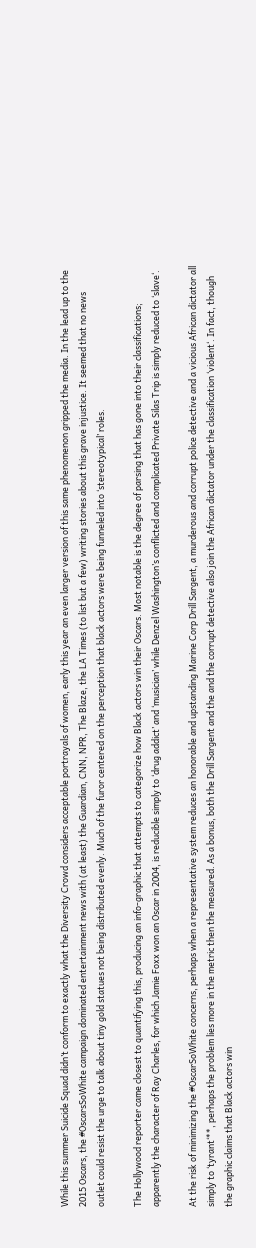While this summer Suicide Squad didn’t conform to exactly what the Diversity Crowd considers acceptable portrayals of women, early this year an even larger version of this same phenomenon gripped the media. In the lead up to the 2015 Oscars, the #OscarsSoWhite campaign dominated entertainment news with (at least) the Guardian, CNN, NPR, The Blaze, the LA Times (to list but a few) writing stories about this grave injustice. It seemed that no news outlet could resist the urge to talk about tiny gold statues not being distributed evenly. Much of the furor centered on the perception that black actors were being funneled into ‘stereotypical’ roles.

The Hollywood reporter came closest to quantifying this, producing an info-graphic that attempts to categorize how Black actors win their Oscars. Most notable is the degree of parsing that has gone into their classifications; apparently the character of Ray Charles, for which Jamie Foxx won an Oscar in 2004, is reducible simply to ‘drug addict’ and ‘musician’ while Denzel Washington’s conflicted and complicated Private Silas Trip is simply reduced to ‘slave‘.

At the risk of minimizing the #OscarSoWhite concerns, perhaps when a representative system reduces an honorable and upstanding Marine Corp Drill Sargent, a murderous and corrupt police detective and a vicious African dictator all simply to ‘tyrant‘**, perhaps the problem lies more in the metric then the measured. As a bonus, both the Drill Sargent and the and the corrupt detective also join the African dictator under the classification ‘violent‘. In fact, though the graphic claims that Black actors win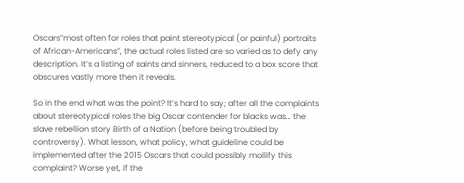Oscars”most often for roles that paint stereotypical (or painful) portraits of African-Americans”, the actual roles listed are so varied as to defy any description. It’s a listing of saints and sinners, reduced to a box score that obscures vastly more then it reveals.

So in the end what was the point? It’s hard to say; after all the complaints about stereotypical roles the big Oscar contender for blacks was… the slave rebellion story Birth of a Nation (before being troubled by controversy). What lesson, what policy, what guideline could be implemented after the 2015 Oscars that could possibly mollify this complaint? Worse yet, if the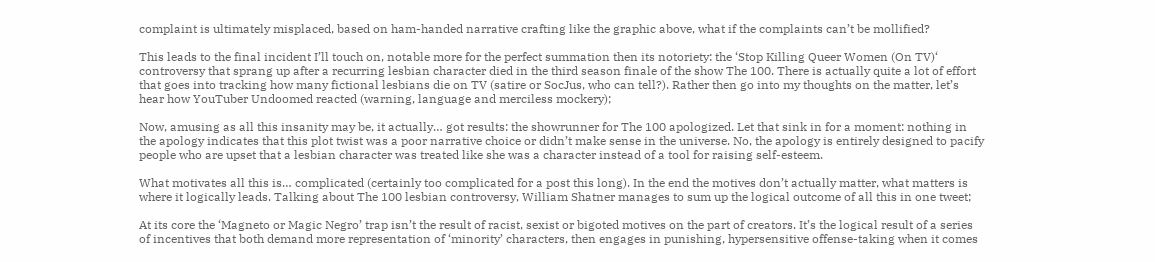complaint is ultimately misplaced, based on ham-handed narrative crafting like the graphic above, what if the complaints can’t be mollified?

This leads to the final incident I’ll touch on, notable more for the perfect summation then its notoriety: the ‘Stop Killing Queer Women (On TV)‘ controversy that sprang up after a recurring lesbian character died in the third season finale of the show The 100. There is actually quite a lot of effort that goes into tracking how many fictional lesbians die on TV (satire or SocJus, who can tell?). Rather then go into my thoughts on the matter, let’s hear how YouTuber Undoomed reacted (warning, language and merciless mockery);

Now, amusing as all this insanity may be, it actually… got results: the showrunner for The 100 apologized. Let that sink in for a moment: nothing in the apology indicates that this plot twist was a poor narrative choice or didn’t make sense in the universe. No, the apology is entirely designed to pacify people who are upset that a lesbian character was treated like she was a character instead of a tool for raising self-esteem.

What motivates all this is… complicated (certainly too complicated for a post this long). In the end the motives don’t actually matter, what matters is where it logically leads. Talking about The 100 lesbian controversy, William Shatner manages to sum up the logical outcome of all this in one tweet;

At its core the ‘Magneto or Magic Negro’ trap isn’t the result of racist, sexist or bigoted motives on the part of creators. It’s the logical result of a series of incentives that both demand more representation of ‘minority’ characters, then engages in punishing, hypersensitive offense-taking when it comes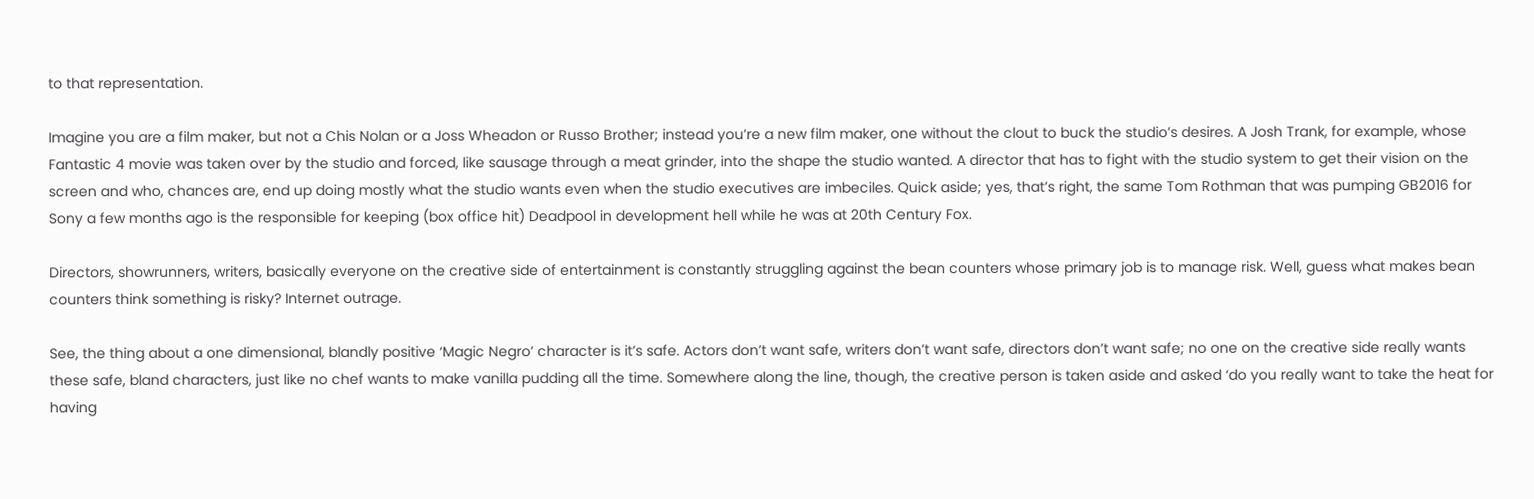to that representation.

Imagine you are a film maker, but not a Chis Nolan or a Joss Wheadon or Russo Brother; instead you’re a new film maker, one without the clout to buck the studio’s desires. A Josh Trank, for example, whose Fantastic 4 movie was taken over by the studio and forced, like sausage through a meat grinder, into the shape the studio wanted. A director that has to fight with the studio system to get their vision on the screen and who, chances are, end up doing mostly what the studio wants even when the studio executives are imbeciles. Quick aside; yes, that’s right, the same Tom Rothman that was pumping GB2016 for Sony a few months ago is the responsible for keeping (box office hit) Deadpool in development hell while he was at 20th Century Fox.

Directors, showrunners, writers, basically everyone on the creative side of entertainment is constantly struggling against the bean counters whose primary job is to manage risk. Well, guess what makes bean counters think something is risky? Internet outrage.

See, the thing about a one dimensional, blandly positive ‘Magic Negro’ character is it’s safe. Actors don’t want safe, writers don’t want safe, directors don’t want safe; no one on the creative side really wants these safe, bland characters, just like no chef wants to make vanilla pudding all the time. Somewhere along the line, though, the creative person is taken aside and asked ‘do you really want to take the heat for having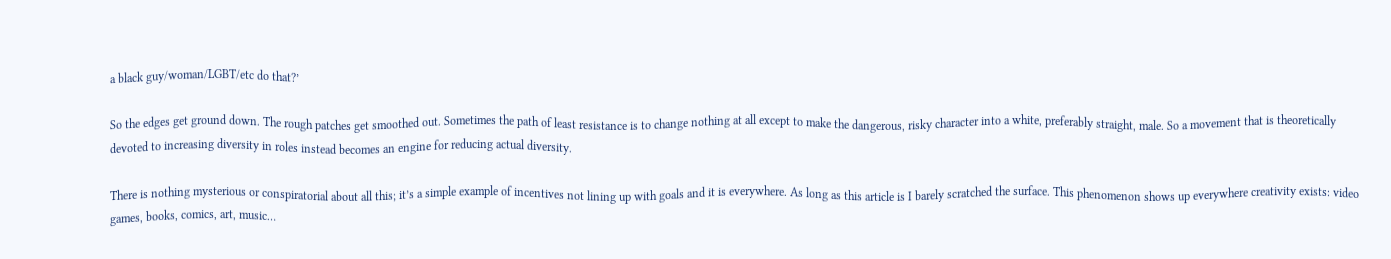a black guy/woman/LGBT/etc do that?’

So the edges get ground down. The rough patches get smoothed out. Sometimes the path of least resistance is to change nothing at all except to make the dangerous, risky character into a white, preferably straight, male. So a movement that is theoretically devoted to increasing diversity in roles instead becomes an engine for reducing actual diversity.

There is nothing mysterious or conspiratorial about all this; it’s a simple example of incentives not lining up with goals and it is everywhere. As long as this article is I barely scratched the surface. This phenomenon shows up everywhere creativity exists: video games, books, comics, art, music…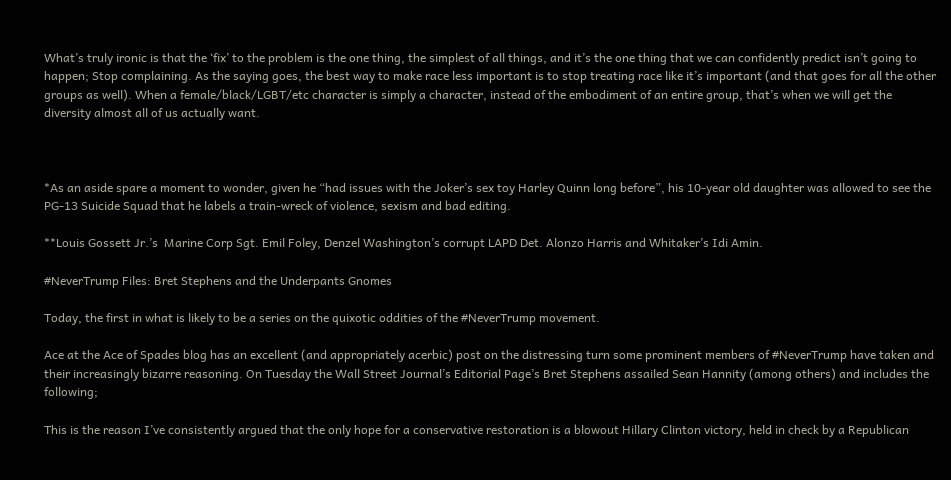What’s truly ironic is that the ‘fix’ to the problem is the one thing, the simplest of all things, and it’s the one thing that we can confidently predict isn’t going to happen; Stop complaining. As the saying goes, the best way to make race less important is to stop treating race like it’s important (and that goes for all the other groups as well). When a female/black/LGBT/etc character is simply a character, instead of the embodiment of an entire group, that’s when we will get the diversity almost all of us actually want.



*As an aside spare a moment to wonder, given he “had issues with the Joker’s sex toy Harley Quinn long before”, his 10-year old daughter was allowed to see the PG-13 Suicide Squad that he labels a train-wreck of violence, sexism and bad editing.

**Louis Gossett Jr.’s  Marine Corp Sgt. Emil Foley, Denzel Washington’s corrupt LAPD Det. Alonzo Harris and Whitaker’s Idi Amin.

#NeverTrump Files: Bret Stephens and the Underpants Gnomes

Today, the first in what is likely to be a series on the quixotic oddities of the #NeverTrump movement.

Ace at the Ace of Spades blog has an excellent (and appropriately acerbic) post on the distressing turn some prominent members of #NeverTrump have taken and their increasingly bizarre reasoning. On Tuesday the Wall Street Journal’s Editorial Page’s Bret Stephens assailed Sean Hannity (among others) and includes the following;

This is the reason I’ve consistently argued that the only hope for a conservative restoration is a blowout Hillary Clinton victory, held in check by a Republican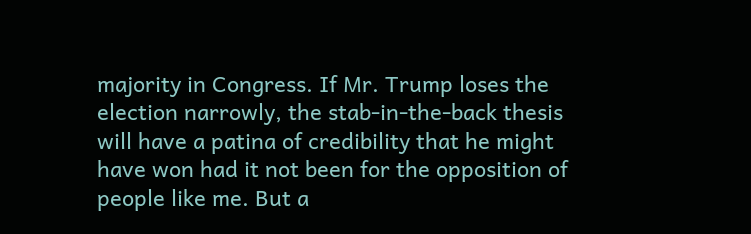majority in Congress. If Mr. Trump loses the election narrowly, the stab-in-the-back thesis will have a patina of credibility that he might have won had it not been for the opposition of people like me. But a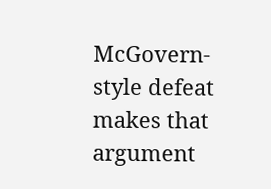McGovern-style defeat makes that argument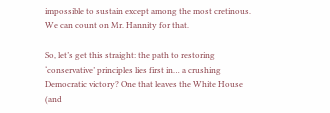impossible to sustain except among the most cretinous. We can count on Mr. Hannity for that.

So, let’s get this straight: the path to restoring ‘conservative’ principles lies first in… a crushing Democratic victory? One that leaves the White House (and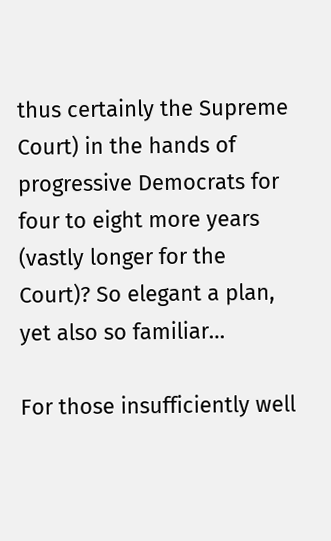thus certainly the Supreme Court) in the hands of progressive Democrats for four to eight more years (vastly longer for the Court)? So elegant a plan, yet also so familiar…

For those insufficiently well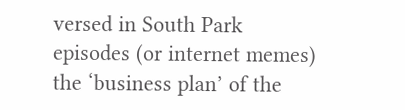versed in South Park episodes (or internet memes) the ‘business plan’ of the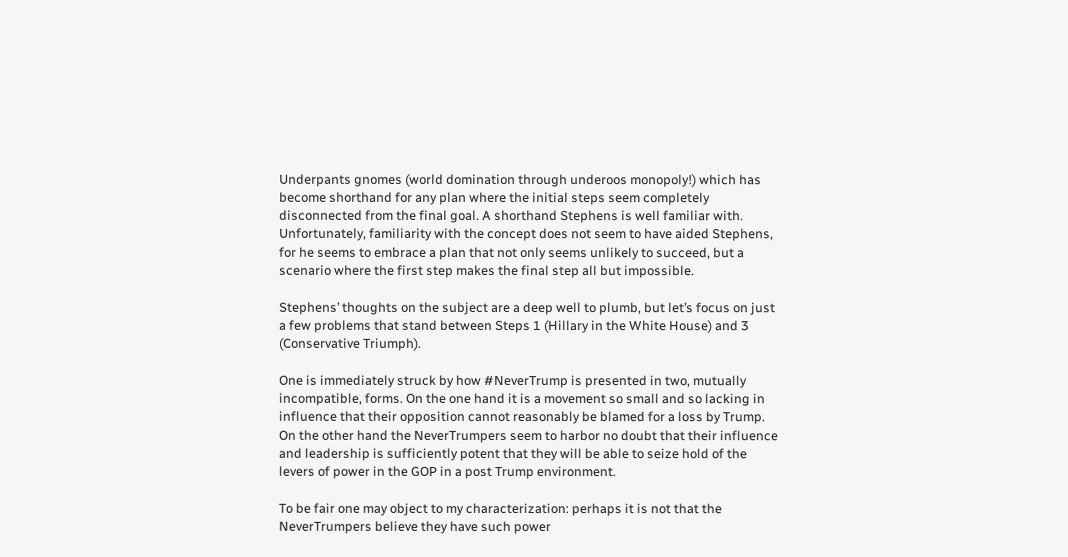Underpants gnomes (world domination through underoos monopoly!) which has become shorthand for any plan where the initial steps seem completely disconnected from the final goal. A shorthand Stephens is well familiar with. Unfortunately, familiarity with the concept does not seem to have aided Stephens, for he seems to embrace a plan that not only seems unlikely to succeed, but a scenario where the first step makes the final step all but impossible.

Stephens’ thoughts on the subject are a deep well to plumb, but let’s focus on just a few problems that stand between Steps 1 (Hillary in the White House) and 3 (Conservative Triumph).

One is immediately struck by how #NeverTrump is presented in two, mutually incompatible, forms. On the one hand it is a movement so small and so lacking in influence that their opposition cannot reasonably be blamed for a loss by Trump. On the other hand the NeverTrumpers seem to harbor no doubt that their influence and leadership is sufficiently potent that they will be able to seize hold of the levers of power in the GOP in a post Trump environment.

To be fair one may object to my characterization: perhaps it is not that the NeverTrumpers believe they have such power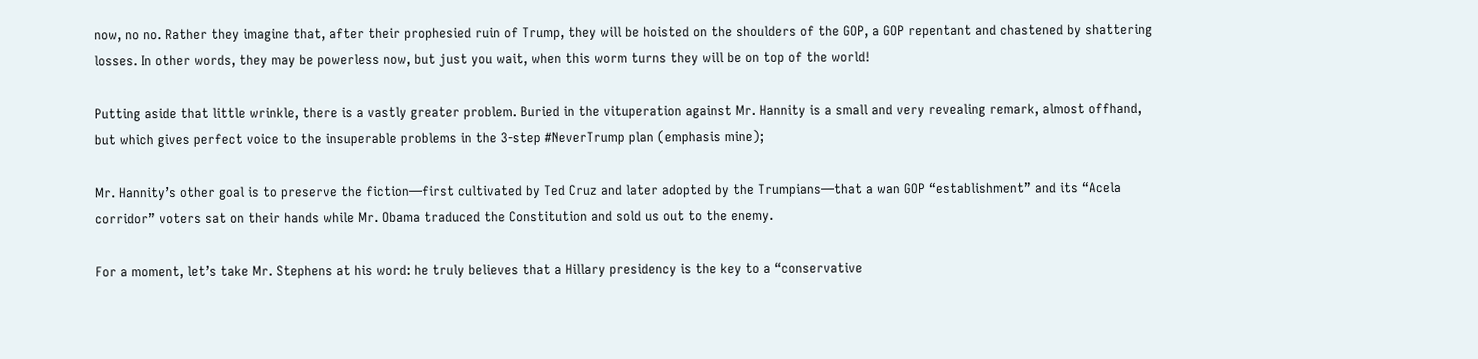now, no no. Rather they imagine that, after their prophesied ruin of Trump, they will be hoisted on the shoulders of the GOP, a GOP repentant and chastened by shattering losses. In other words, they may be powerless now, but just you wait, when this worm turns they will be on top of the world!

Putting aside that little wrinkle, there is a vastly greater problem. Buried in the vituperation against Mr. Hannity is a small and very revealing remark, almost offhand, but which gives perfect voice to the insuperable problems in the 3-step #NeverTrump plan (emphasis mine);

Mr. Hannity’s other goal is to preserve the fiction—first cultivated by Ted Cruz and later adopted by the Trumpians—that a wan GOP “establishment” and its “Acela corridor” voters sat on their hands while Mr. Obama traduced the Constitution and sold us out to the enemy.

For a moment, let’s take Mr. Stephens at his word: he truly believes that a Hillary presidency is the key to a “conservative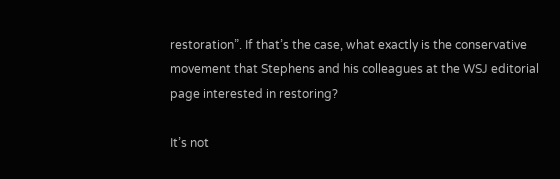restoration”. If that’s the case, what exactly is the conservative movement that Stephens and his colleagues at the WSJ editorial page interested in restoring?

It’s not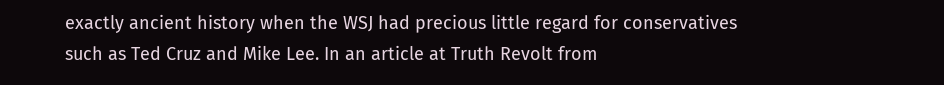exactly ancient history when the WSJ had precious little regard for conservatives such as Ted Cruz and Mike Lee. In an article at Truth Revolt from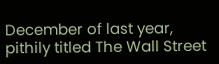December of last year, pithily titled The Wall Street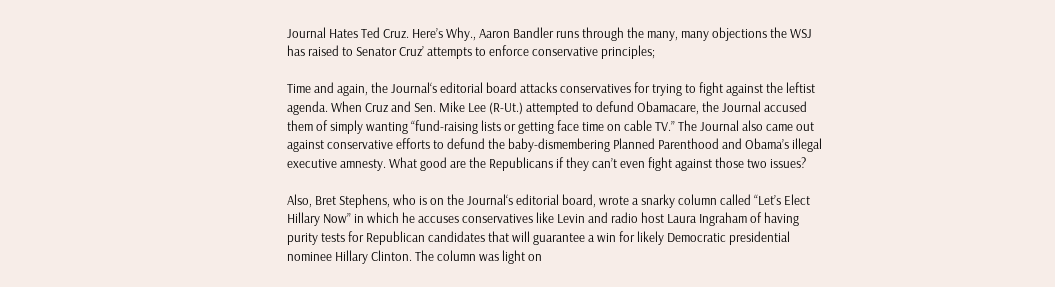Journal Hates Ted Cruz. Here’s Why., Aaron Bandler runs through the many, many objections the WSJ has raised to Senator Cruz’ attempts to enforce conservative principles;

Time and again, the Journal‘s editorial board attacks conservatives for trying to fight against the leftist agenda. When Cruz and Sen. Mike Lee (R-Ut.) attempted to defund Obamacare, the Journal accused them of simply wanting “fund-raising lists or getting face time on cable TV.” The Journal also came out against conservative efforts to defund the baby-dismembering Planned Parenthood and Obama’s illegal executive amnesty. What good are the Republicans if they can’t even fight against those two issues?

Also, Bret Stephens, who is on the Journal‘s editorial board, wrote a snarky column called “Let’s Elect Hillary Now” in which he accuses conservatives like Levin and radio host Laura Ingraham of having purity tests for Republican candidates that will guarantee a win for likely Democratic presidential nominee Hillary Clinton. The column was light on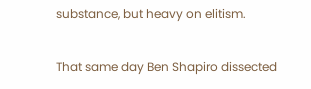substance, but heavy on elitism.

That same day Ben Shapiro dissected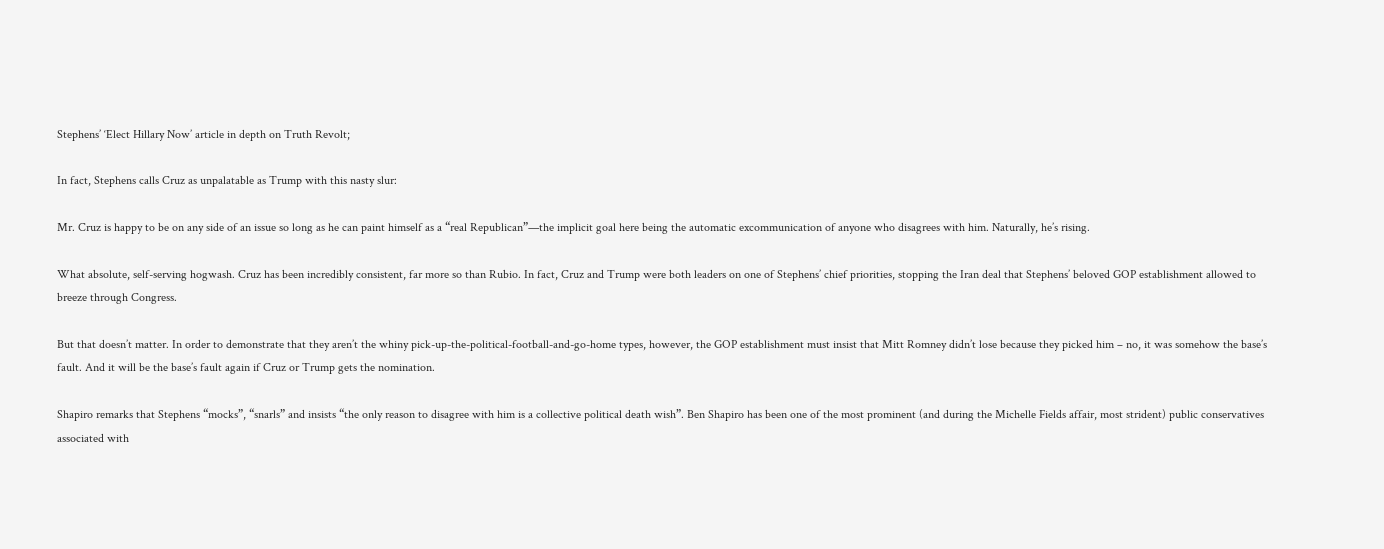Stephens’ ‘Elect Hillary Now’ article in depth on Truth Revolt;

In fact, Stephens calls Cruz as unpalatable as Trump with this nasty slur:

Mr. Cruz is happy to be on any side of an issue so long as he can paint himself as a “real Republican”—the implicit goal here being the automatic excommunication of anyone who disagrees with him. Naturally, he’s rising.

What absolute, self-serving hogwash. Cruz has been incredibly consistent, far more so than Rubio. In fact, Cruz and Trump were both leaders on one of Stephens’ chief priorities, stopping the Iran deal that Stephens’ beloved GOP establishment allowed to breeze through Congress.

But that doesn’t matter. In order to demonstrate that they aren’t the whiny pick-up-the-political-football-and-go-home types, however, the GOP establishment must insist that Mitt Romney didn’t lose because they picked him – no, it was somehow the base’s fault. And it will be the base’s fault again if Cruz or Trump gets the nomination.

Shapiro remarks that Stephens “mocks”, “snarls” and insists “the only reason to disagree with him is a collective political death wish”. Ben Shapiro has been one of the most prominent (and during the Michelle Fields affair, most strident) public conservatives associated with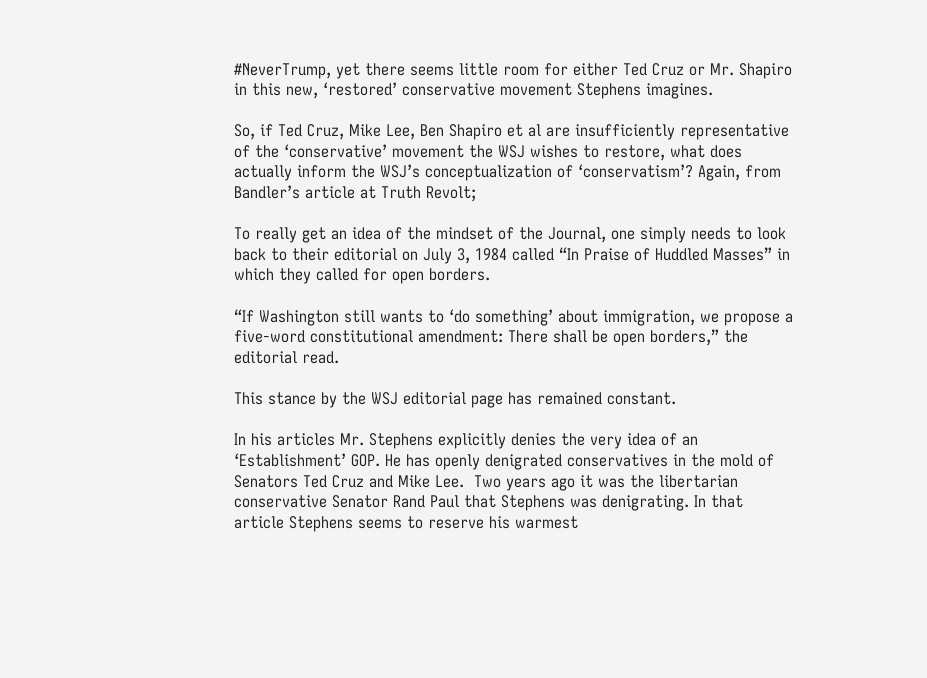#NeverTrump, yet there seems little room for either Ted Cruz or Mr. Shapiro in this new, ‘restored’ conservative movement Stephens imagines.

So, if Ted Cruz, Mike Lee, Ben Shapiro et al are insufficiently representative of the ‘conservative’ movement the WSJ wishes to restore, what does actually inform the WSJ’s conceptualization of ‘conservatism’? Again, from Bandler’s article at Truth Revolt;

To really get an idea of the mindset of the Journal, one simply needs to look back to their editorial on July 3, 1984 called “In Praise of Huddled Masses” in which they called for open borders.

“If Washington still wants to ‘do something’ about immigration, we propose a five-word constitutional amendment: There shall be open borders,” the editorial read.

This stance by the WSJ editorial page has remained constant.

In his articles Mr. Stephens explicitly denies the very idea of an ‘Establishment’ GOP. He has openly denigrated conservatives in the mold of Senators Ted Cruz and Mike Lee.  Two years ago it was the libertarian conservative Senator Rand Paul that Stephens was denigrating. In that article Stephens seems to reserve his warmest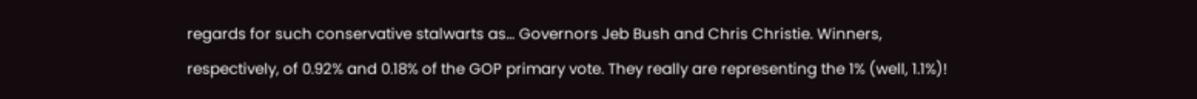regards for such conservative stalwarts as… Governors Jeb Bush and Chris Christie. Winners, respectively, of 0.92% and 0.18% of the GOP primary vote. They really are representing the 1% (well, 1.1%)!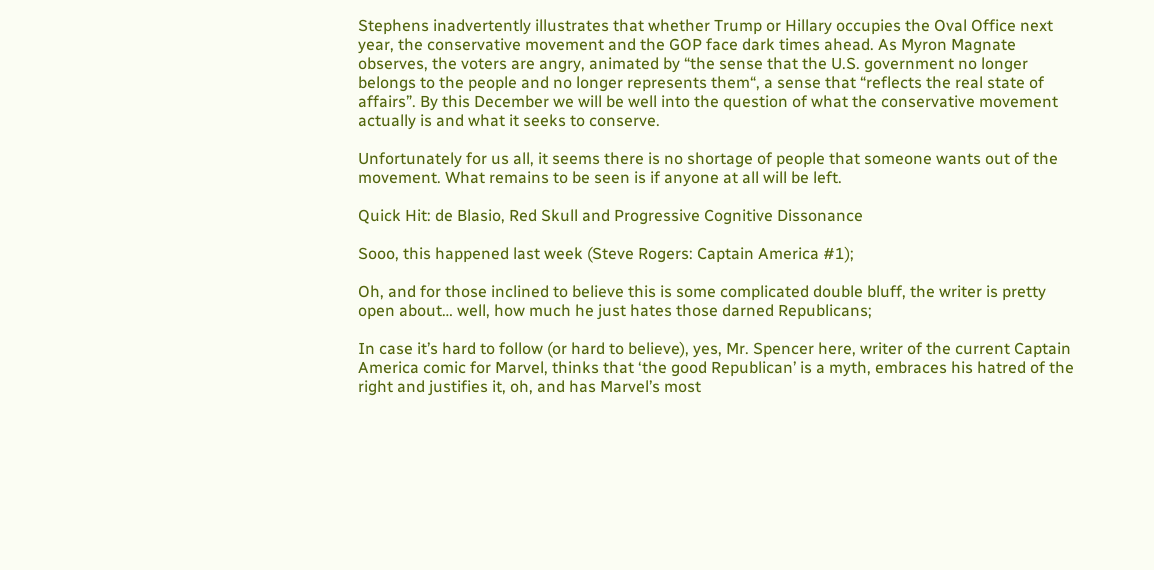Stephens inadvertently illustrates that whether Trump or Hillary occupies the Oval Office next year, the conservative movement and the GOP face dark times ahead. As Myron Magnate observes, the voters are angry, animated by “the sense that the U.S. government no longer belongs to the people and no longer represents them“, a sense that “reflects the real state of affairs”. By this December we will be well into the question of what the conservative movement actually is and what it seeks to conserve.

Unfortunately for us all, it seems there is no shortage of people that someone wants out of the movement. What remains to be seen is if anyone at all will be left.

Quick Hit: de Blasio, Red Skull and Progressive Cognitive Dissonance

Sooo, this happened last week (Steve Rogers: Captain America #1);

Oh, and for those inclined to believe this is some complicated double bluff, the writer is pretty open about… well, how much he just hates those darned Republicans;

In case it’s hard to follow (or hard to believe), yes, Mr. Spencer here, writer of the current Captain America comic for Marvel, thinks that ‘the good Republican’ is a myth, embraces his hatred of the right and justifies it, oh, and has Marvel’s most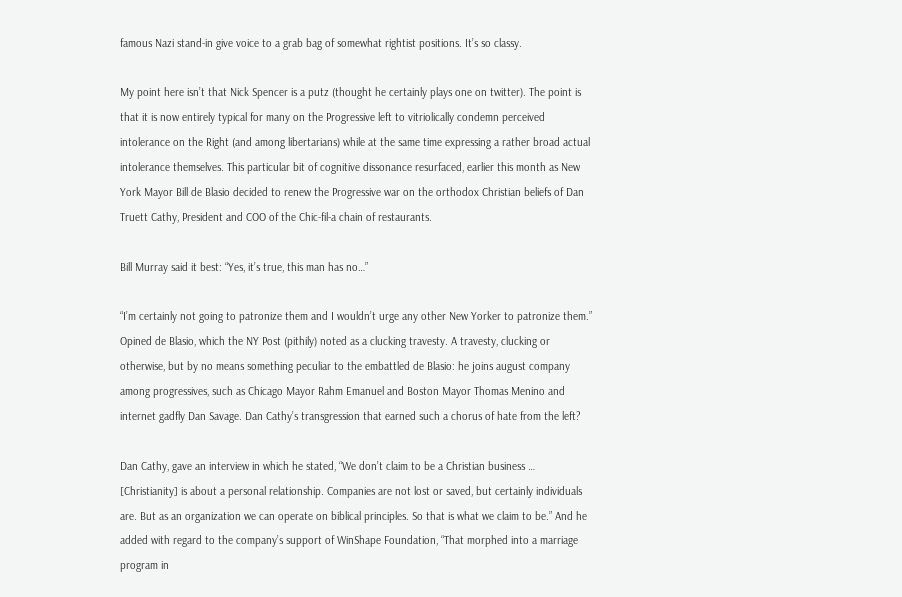famous Nazi stand-in give voice to a grab bag of somewhat rightist positions. It’s so classy.

My point here isn’t that Nick Spencer is a putz (thought he certainly plays one on twitter). The point is that it is now entirely typical for many on the Progressive left to vitriolically condemn perceived intolerance on the Right (and among libertarians) while at the same time expressing a rather broad actual intolerance themselves. This particular bit of cognitive dissonance resurfaced, earlier this month as New York Mayor Bill de Blasio decided to renew the Progressive war on the orthodox Christian beliefs of Dan Truett Cathy, President and COO of the Chic-fil-a chain of restaurants.

Bill Murray said it best: “Yes, it’s true, this man has no…”

“I’m certainly not going to patronize them and I wouldn’t urge any other New Yorker to patronize them.” Opined de Blasio, which the NY Post (pithily) noted as a clucking travesty. A travesty, clucking or otherwise, but by no means something peculiar to the embattled de Blasio: he joins august company among progressives, such as Chicago Mayor Rahm Emanuel and Boston Mayor Thomas Menino and internet gadfly Dan Savage. Dan Cathy’s transgression that earned such a chorus of hate from the left?

Dan Cathy, gave an interview in which he stated, “We don’t claim to be a Christian business … [Christianity] is about a personal relationship. Companies are not lost or saved, but certainly individuals are. But as an organization we can operate on biblical principles. So that is what we claim to be.” And he added with regard to the company’s support of WinShape Foundation, “That morphed into a marriage program in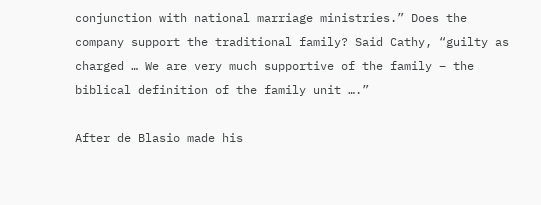conjunction with national marriage ministries.” Does the company support the traditional family? Said Cathy, “guilty as charged … We are very much supportive of the family – the biblical definition of the family unit ….”

After de Blasio made his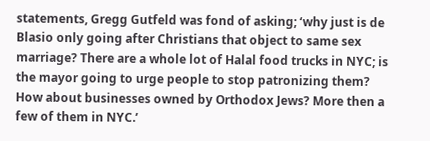statements, Gregg Gutfeld was fond of asking; ‘why just is de Blasio only going after Christians that object to same sex marriage? There are a whole lot of Halal food trucks in NYC; is the mayor going to urge people to stop patronizing them? How about businesses owned by Orthodox Jews? More then a few of them in NYC.’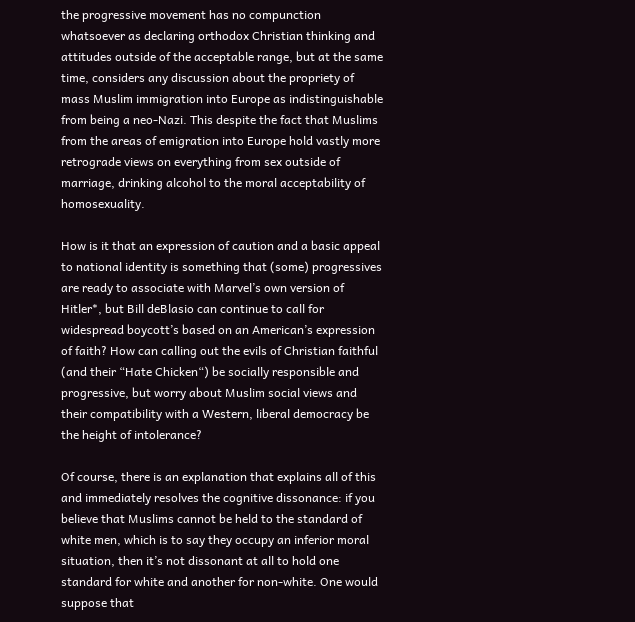the progressive movement has no compunction whatsoever as declaring orthodox Christian thinking and attitudes outside of the acceptable range, but at the same time, considers any discussion about the propriety of mass Muslim immigration into Europe as indistinguishable from being a neo-Nazi. This despite the fact that Muslims from the areas of emigration into Europe hold vastly more retrograde views on everything from sex outside of marriage, drinking alcohol to the moral acceptability of homosexuality.

How is it that an expression of caution and a basic appeal to national identity is something that (some) progressives are ready to associate with Marvel’s own version of Hitler*, but Bill deBlasio can continue to call for widespread boycott’s based on an American’s expression of faith? How can calling out the evils of Christian faithful (and their “Hate Chicken“) be socially responsible and progressive, but worry about Muslim social views and their compatibility with a Western, liberal democracy be the height of intolerance?

Of course, there is an explanation that explains all of this and immediately resolves the cognitive dissonance: if you believe that Muslims cannot be held to the standard of white men, which is to say they occupy an inferior moral situation, then it’s not dissonant at all to hold one standard for white and another for non-white. One would suppose that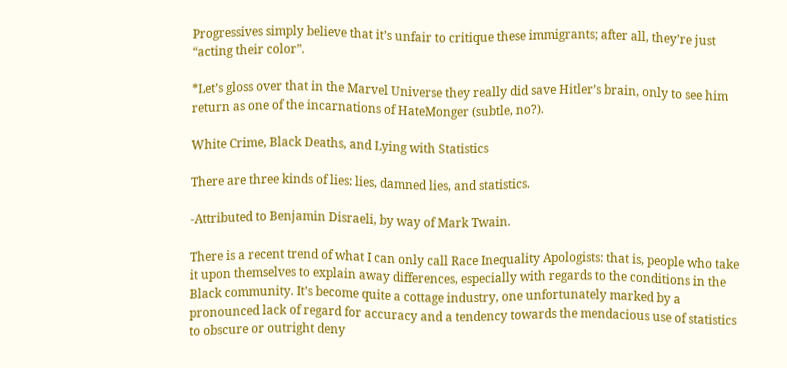Progressives simply believe that it’s unfair to critique these immigrants; after all, they’re just “acting their color”.

*Let’s gloss over that in the Marvel Universe they really did save Hitler’s brain, only to see him return as one of the incarnations of HateMonger (subtle, no?).

White Crime, Black Deaths, and Lying with Statistics

There are three kinds of lies: lies, damned lies, and statistics.

-Attributed to Benjamin Disraeli, by way of Mark Twain.

There is a recent trend of what I can only call Race Inequality Apologists: that is, people who take it upon themselves to explain away differences, especially with regards to the conditions in the Black community. It’s become quite a cottage industry, one unfortunately marked by a pronounced lack of regard for accuracy and a tendency towards the mendacious use of statistics to obscure or outright deny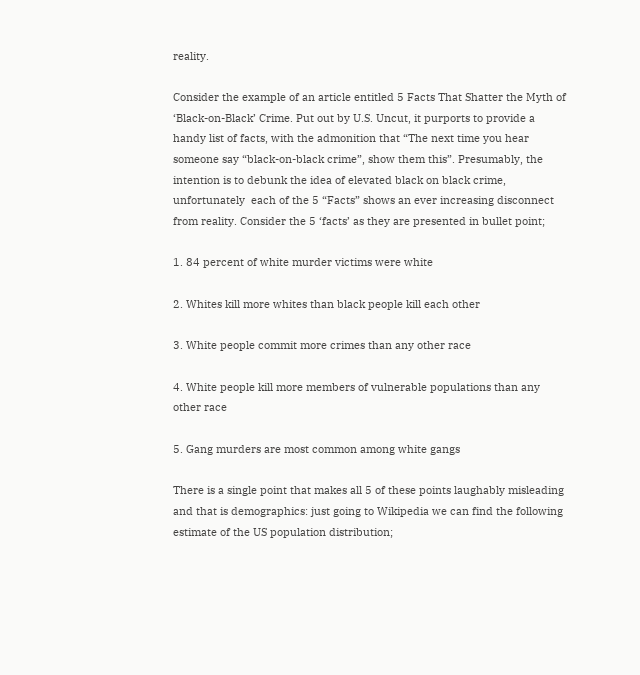reality.

Consider the example of an article entitled 5 Facts That Shatter the Myth of ‘Black-on-Black’ Crime. Put out by U.S. Uncut, it purports to provide a handy list of facts, with the admonition that “The next time you hear someone say “black-on-black crime”, show them this”. Presumably, the intention is to debunk the idea of elevated black on black crime, unfortunately  each of the 5 “Facts” shows an ever increasing disconnect from reality. Consider the 5 ‘facts’ as they are presented in bullet point;

1. 84 percent of white murder victims were white

2. Whites kill more whites than black people kill each other

3. White people commit more crimes than any other race

4. White people kill more members of vulnerable populations than any other race

5. Gang murders are most common among white gangs

There is a single point that makes all 5 of these points laughably misleading and that is demographics: just going to Wikipedia we can find the following estimate of the US population distribution;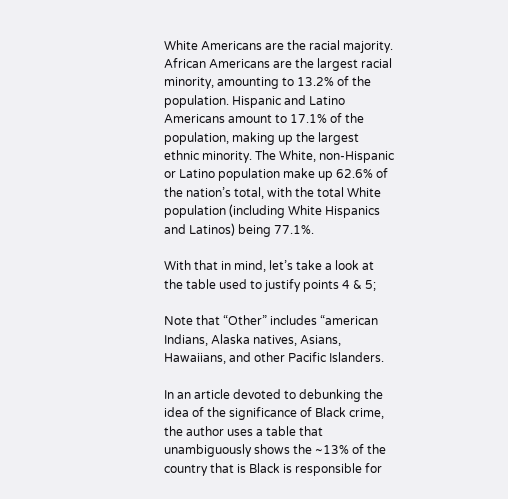White Americans are the racial majority. African Americans are the largest racial minority, amounting to 13.2% of the population. Hispanic and Latino Americans amount to 17.1% of the population, making up the largest ethnic minority. The White, non-Hispanic or Latino population make up 62.6% of the nation’s total, with the total White population (including White Hispanics and Latinos) being 77.1%.

With that in mind, let’s take a look at the table used to justify points 4 & 5;

Note that “Other” includes “american Indians, Alaska natives, Asians, Hawaiians, and other Pacific Islanders.

In an article devoted to debunking the idea of the significance of Black crime, the author uses a table that unambiguously shows the ~13% of the country that is Black is responsible for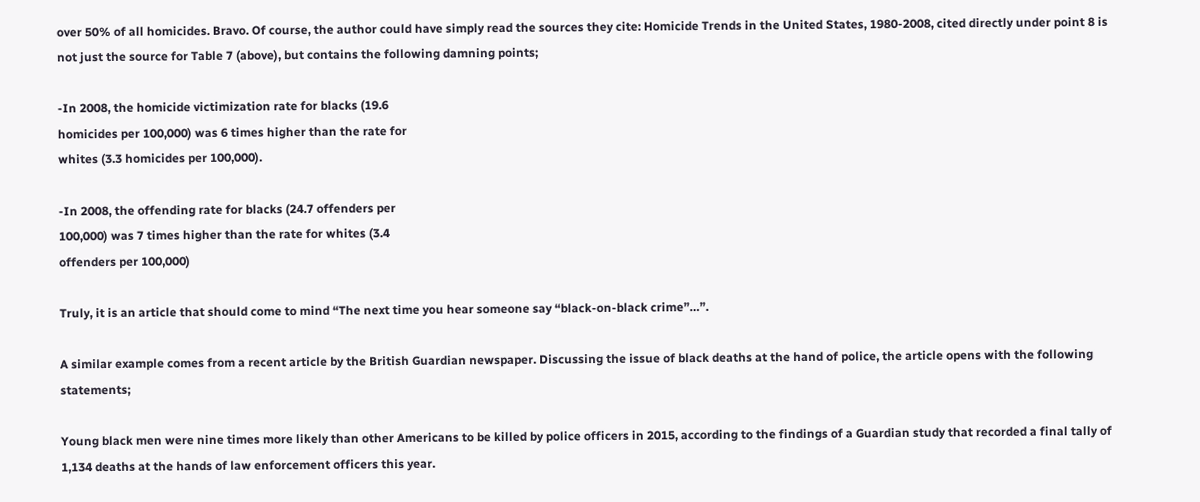over 50% of all homicides. Bravo. Of course, the author could have simply read the sources they cite: Homicide Trends in the United States, 1980-2008, cited directly under point 8 is not just the source for Table 7 (above), but contains the following damning points;

-In 2008, the homicide victimization rate for blacks (19.6
homicides per 100,000) was 6 times higher than the rate for
whites (3.3 homicides per 100,000).

-In 2008, the offending rate for blacks (24.7 offenders per
100,000) was 7 times higher than the rate for whites (3.4
offenders per 100,000)

Truly, it is an article that should come to mind “The next time you hear someone say “black-on-black crime”…”.

A similar example comes from a recent article by the British Guardian newspaper. Discussing the issue of black deaths at the hand of police, the article opens with the following statements;

Young black men were nine times more likely than other Americans to be killed by police officers in 2015, according to the findings of a Guardian study that recorded a final tally of 1,134 deaths at the hands of law enforcement officers this year.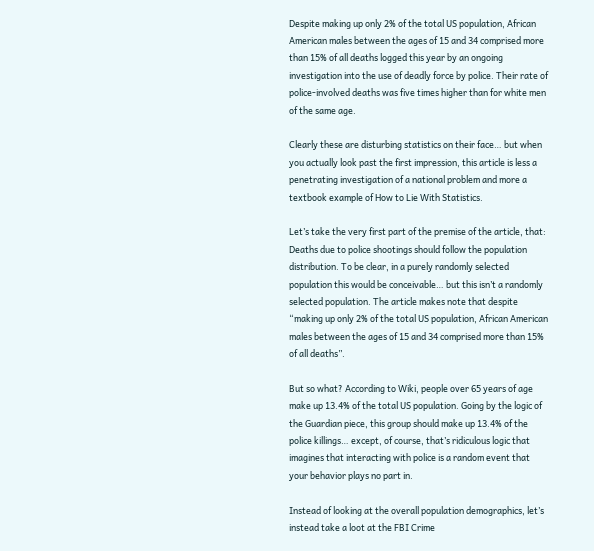Despite making up only 2% of the total US population, African American males between the ages of 15 and 34 comprised more than 15% of all deaths logged this year by an ongoing investigation into the use of deadly force by police. Their rate of police-involved deaths was five times higher than for white men of the same age.

Clearly these are disturbing statistics on their face… but when you actually look past the first impression, this article is less a penetrating investigation of a national problem and more a textbook example of How to Lie With Statistics.

Let’s take the very first part of the premise of the article, that: Deaths due to police shootings should follow the population distribution. To be clear, in a purely randomly selected population this would be conceivable… but this isn’t a randomly selected population. The article makes note that despite “making up only 2% of the total US population, African American males between the ages of 15 and 34 comprised more than 15% of all deaths”.

But so what? According to Wiki, people over 65 years of age make up 13.4% of the total US population. Going by the logic of the Guardian piece, this group should make up 13.4% of the police killings… except, of course, that’s ridiculous logic that imagines that interacting with police is a random event that your behavior plays no part in.

Instead of looking at the overall population demographics, let’s instead take a loot at the FBI Crime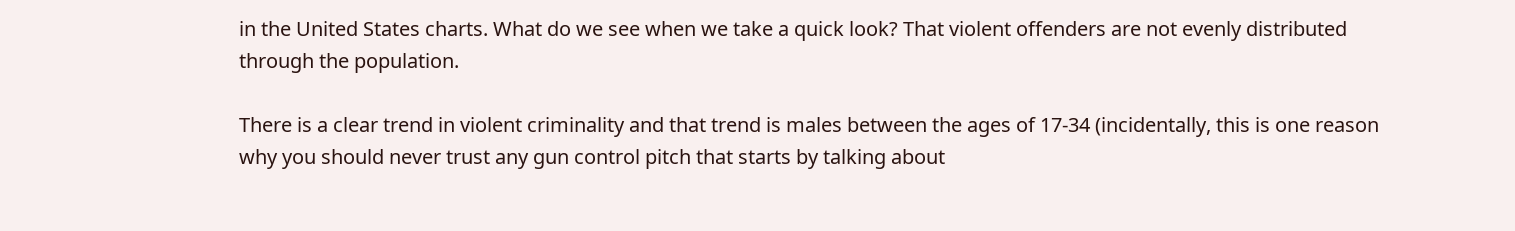in the United States charts. What do we see when we take a quick look? That violent offenders are not evenly distributed through the population.

There is a clear trend in violent criminality and that trend is males between the ages of 17-34 (incidentally, this is one reason why you should never trust any gun control pitch that starts by talking about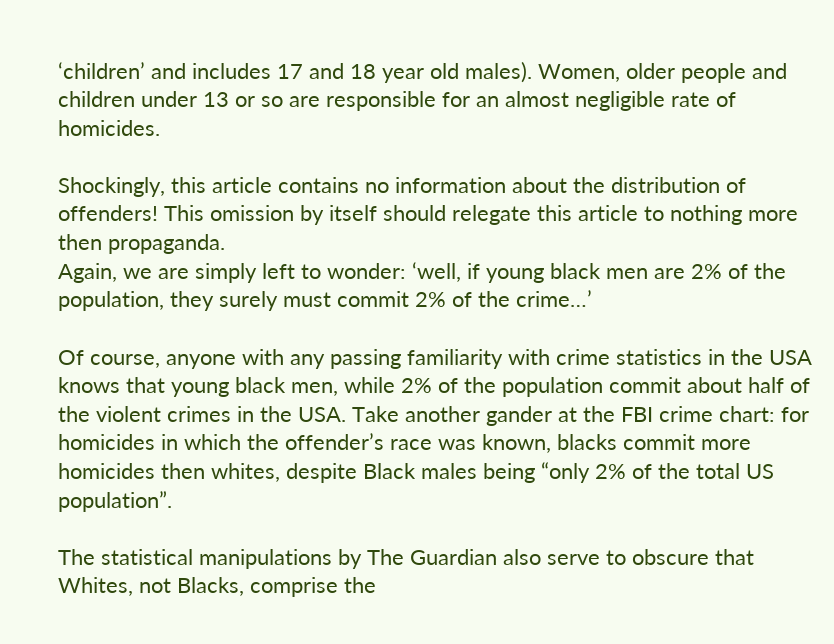‘children’ and includes 17 and 18 year old males). Women, older people and children under 13 or so are responsible for an almost negligible rate of homicides.

Shockingly, this article contains no information about the distribution of offenders! This omission by itself should relegate this article to nothing more then propaganda.
Again, we are simply left to wonder: ‘well, if young black men are 2% of the population, they surely must commit 2% of the crime…’

Of course, anyone with any passing familiarity with crime statistics in the USA knows that young black men, while 2% of the population commit about half of the violent crimes in the USA. Take another gander at the FBI crime chart: for homicides in which the offender’s race was known, blacks commit more homicides then whites, despite Black males being “only 2% of the total US population”.

The statistical manipulations by The Guardian also serve to obscure that Whites, not Blacks, comprise the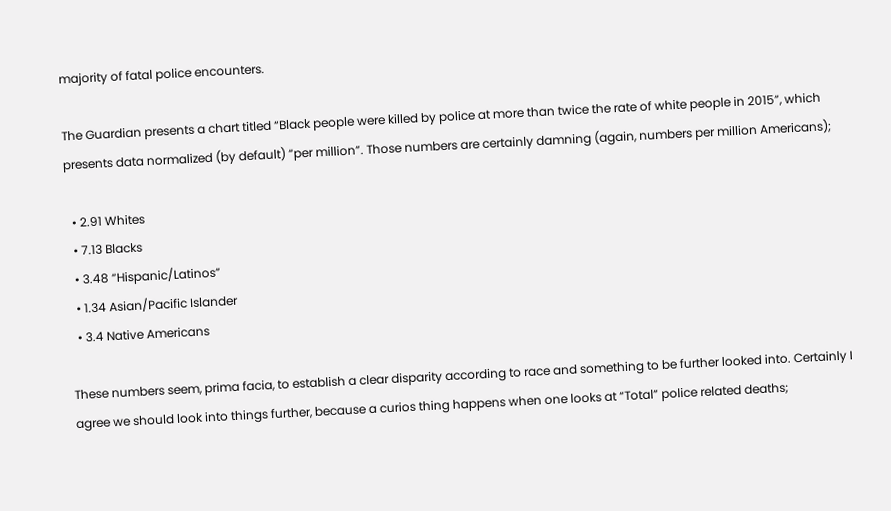majority of fatal police encounters.

The Guardian presents a chart titled “Black people were killed by police at more than twice the rate of white people in 2015”, which presents data normalized (by default) “per million”. Those numbers are certainly damning (again, numbers per million Americans);

  • 2.91 Whites
  • 7.13 Blacks
  • 3.48 “Hispanic/Latinos”
  • 1.34 Asian/Pacific Islander
  • 3.4 Native Americans

These numbers seem, prima facia, to establish a clear disparity according to race and something to be further looked into. Certainly I agree we should look into things further, because a curios thing happens when one looks at “Total” police related deaths;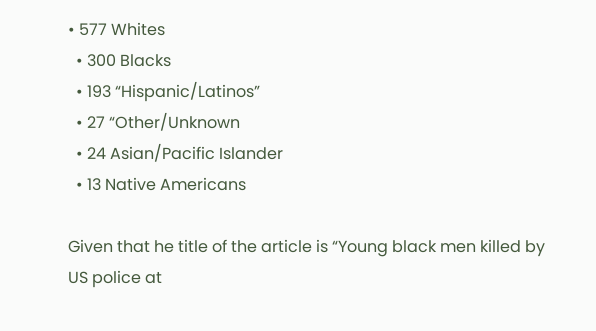• 577 Whites
  • 300 Blacks
  • 193 “Hispanic/Latinos”
  • 27 “Other/Unknown
  • 24 Asian/Pacific Islander
  • 13 Native Americans

Given that he title of the article is “Young black men killed by US police at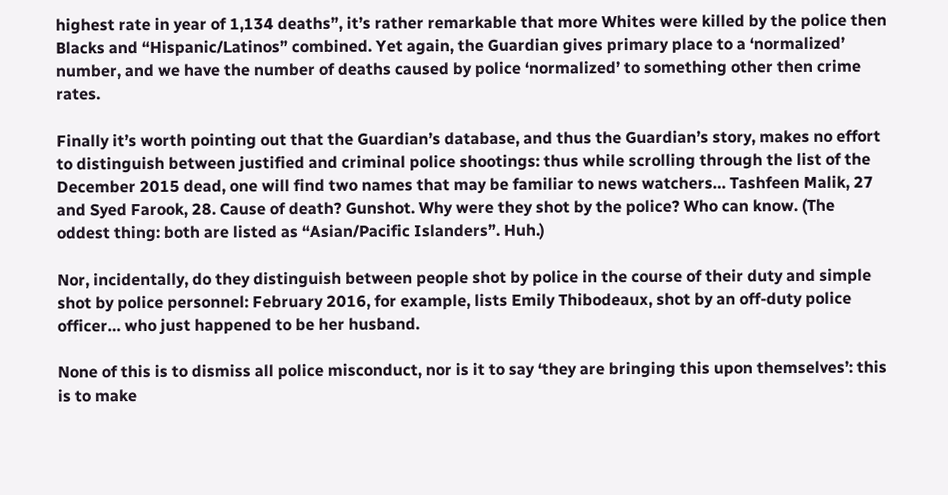highest rate in year of 1,134 deaths”, it’s rather remarkable that more Whites were killed by the police then Blacks and “Hispanic/Latinos” combined. Yet again, the Guardian gives primary place to a ‘normalized’ number, and we have the number of deaths caused by police ‘normalized’ to something other then crime rates.

Finally it’s worth pointing out that the Guardian’s database, and thus the Guardian’s story, makes no effort to distinguish between justified and criminal police shootings: thus while scrolling through the list of the December 2015 dead, one will find two names that may be familiar to news watchers… Tashfeen Malik, 27 and Syed Farook, 28. Cause of death? Gunshot. Why were they shot by the police? Who can know. (The oddest thing: both are listed as “Asian/Pacific Islanders”. Huh.)

Nor, incidentally, do they distinguish between people shot by police in the course of their duty and simple shot by police personnel: February 2016, for example, lists Emily Thibodeaux, shot by an off-duty police officer… who just happened to be her husband.

None of this is to dismiss all police misconduct, nor is it to say ‘they are bringing this upon themselves’: this is to make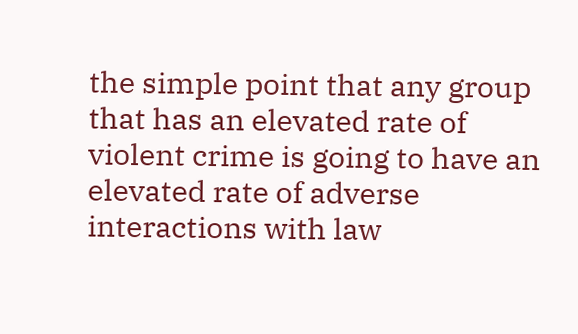the simple point that any group that has an elevated rate of violent crime is going to have an elevated rate of adverse interactions with law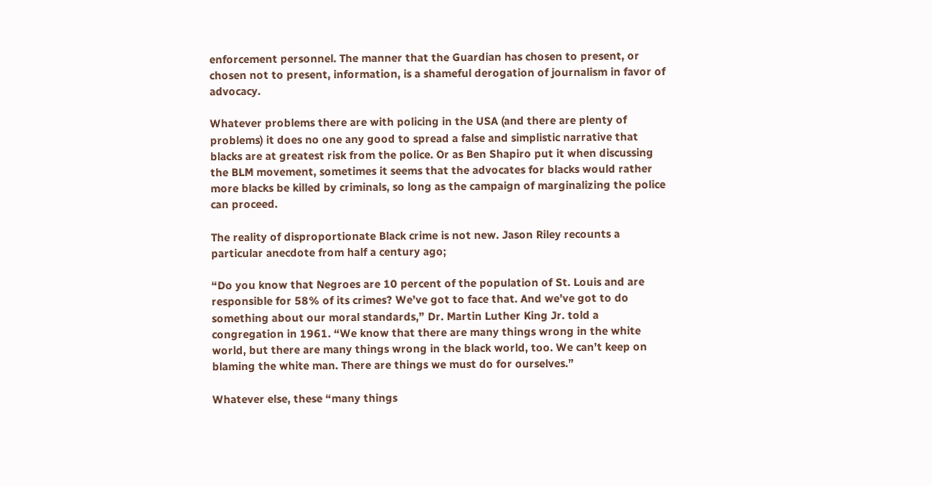enforcement personnel. The manner that the Guardian has chosen to present, or chosen not to present, information, is a shameful derogation of journalism in favor of advocacy.

Whatever problems there are with policing in the USA (and there are plenty of problems) it does no one any good to spread a false and simplistic narrative that blacks are at greatest risk from the police. Or as Ben Shapiro put it when discussing the BLM movement, sometimes it seems that the advocates for blacks would rather more blacks be killed by criminals, so long as the campaign of marginalizing the police can proceed.

The reality of disproportionate Black crime is not new. Jason Riley recounts a particular anecdote from half a century ago;

“Do you know that Negroes are 10 percent of the population of St. Louis and are responsible for 58% of its crimes? We’ve got to face that. And we’ve got to do something about our moral standards,” Dr. Martin Luther King Jr. told a congregation in 1961. “We know that there are many things wrong in the white world, but there are many things wrong in the black world, too. We can’t keep on blaming the white man. There are things we must do for ourselves.”

Whatever else, these “many things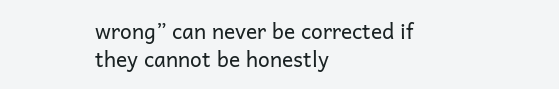wrong” can never be corrected if they cannot be honestly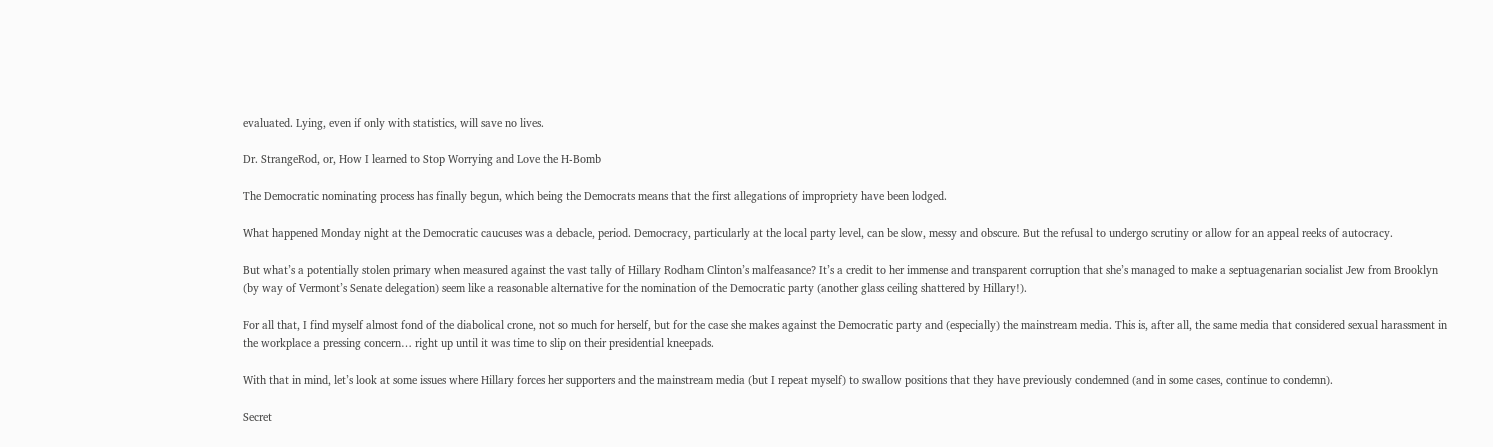evaluated. Lying, even if only with statistics, will save no lives.

Dr. StrangeRod, or, How I learned to Stop Worrying and Love the H-Bomb

The Democratic nominating process has finally begun, which being the Democrats means that the first allegations of impropriety have been lodged.

What happened Monday night at the Democratic caucuses was a debacle, period. Democracy, particularly at the local party level, can be slow, messy and obscure. But the refusal to undergo scrutiny or allow for an appeal reeks of autocracy.

But what’s a potentially stolen primary when measured against the vast tally of Hillary Rodham Clinton’s malfeasance? It’s a credit to her immense and transparent corruption that she’s managed to make a septuagenarian socialist Jew from Brooklyn (by way of Vermont’s Senate delegation) seem like a reasonable alternative for the nomination of the Democratic party (another glass ceiling shattered by Hillary!).

For all that, I find myself almost fond of the diabolical crone, not so much for herself, but for the case she makes against the Democratic party and (especially) the mainstream media. This is, after all, the same media that considered sexual harassment in the workplace a pressing concern… right up until it was time to slip on their presidential kneepads.

With that in mind, let’s look at some issues where Hillary forces her supporters and the mainstream media (but I repeat myself) to swallow positions that they have previously condemned (and in some cases, continue to condemn).

Secret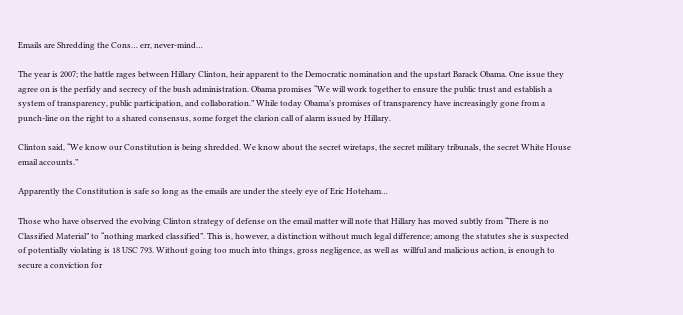Emails are Shredding the Cons… err, never-mind…

The year is 2007; the battle rages between Hillary Clinton, heir apparent to the Democratic nomination and the upstart Barack Obama. One issue they agree on is the perfidy and secrecy of the bush administration. Obama promises “We will work together to ensure the public trust and establish a system of transparency, public participation, and collaboration.” While today Obama’s promises of transparency have increasingly gone from a punch-line on the right to a shared consensus, some forget the clarion call of alarm issued by Hillary.

Clinton said, “We know our Constitution is being shredded. We know about the secret wiretaps, the secret military tribunals, the secret White House email accounts.”

Apparently the Constitution is safe so long as the emails are under the steely eye of Eric Hoteham…

Those who have observed the evolving Clinton strategy of defense on the email matter will note that Hillary has moved subtly from “There is no Classified Material” to “nothing marked classified”. This is, however, a distinction without much legal difference; among the statutes she is suspected of potentially violating is 18 USC 793. Without going too much into things, gross negligence, as well as  willful and malicious action, is enough to secure a conviction for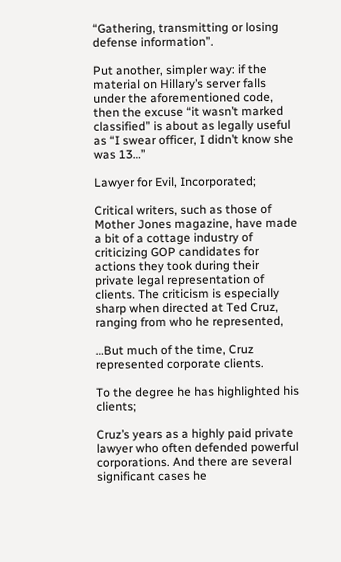“Gathering, transmitting or losing defense information”.

Put another, simpler way: if the material on Hillary’s server falls under the aforementioned code, then the excuse “it wasn’t marked classified” is about as legally useful as “I swear officer, I didn’t know she was 13…”

Lawyer for Evil, Incorporated;

Critical writers, such as those of Mother Jones magazine, have made a bit of a cottage industry of criticizing GOP candidates for actions they took during their private legal representation of clients. The criticism is especially sharp when directed at Ted Cruz, ranging from who he represented,

…But much of the time, Cruz represented corporate clients.

To the degree he has highlighted his clients;

Cruz’s years as a highly paid private lawyer who often defended powerful corporations. And there are several significant cases he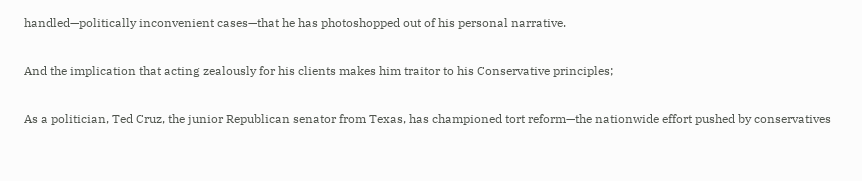handled—politically inconvenient cases—that he has photoshopped out of his personal narrative.

And the implication that acting zealously for his clients makes him traitor to his Conservative principles;

As a politician, Ted Cruz, the junior Republican senator from Texas, has championed tort reform—the nationwide effort pushed by conservatives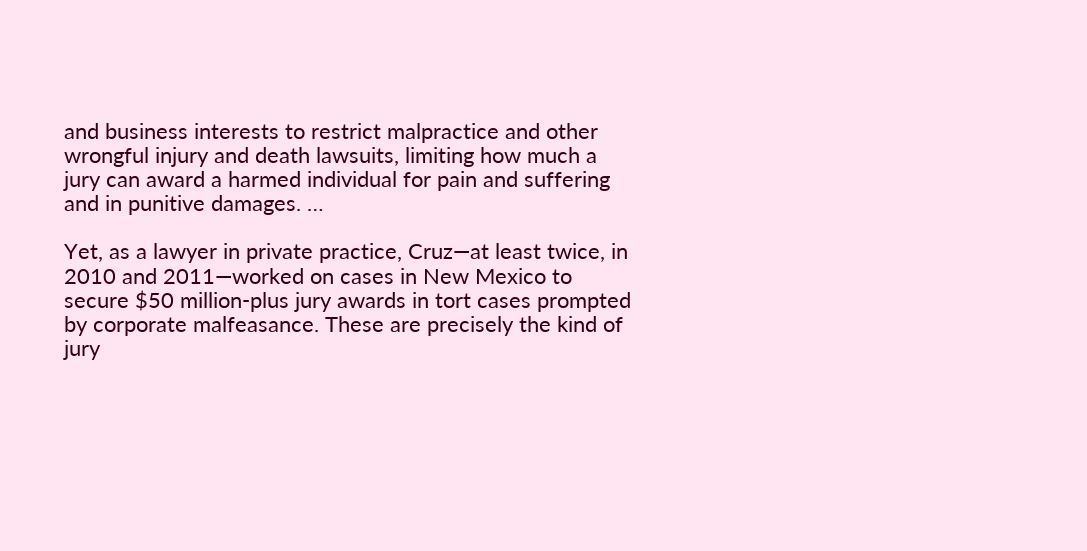and business interests to restrict malpractice and other wrongful injury and death lawsuits, limiting how much a jury can award a harmed individual for pain and suffering and in punitive damages. …

Yet, as a lawyer in private practice, Cruz—at least twice, in 2010 and 2011—worked on cases in New Mexico to secure $50 million-plus jury awards in tort cases prompted by corporate malfeasance. These are precisely the kind of jury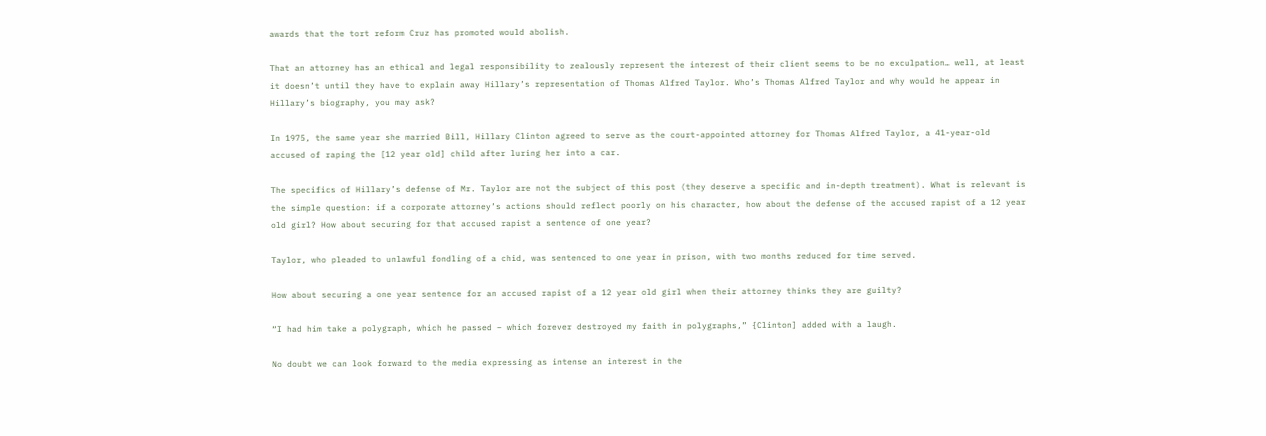awards that the tort reform Cruz has promoted would abolish.

That an attorney has an ethical and legal responsibility to zealously represent the interest of their client seems to be no exculpation… well, at least it doesn’t until they have to explain away Hillary’s representation of Thomas Alfred Taylor. Who’s Thomas Alfred Taylor and why would he appear in Hillary’s biography, you may ask?

In 1975, the same year she married Bill, Hillary Clinton agreed to serve as the court-appointed attorney for Thomas Alfred Taylor, a 41-year-old accused of raping the [12 year old] child after luring her into a car.

The specifics of Hillary’s defense of Mr. Taylor are not the subject of this post (they deserve a specific and in-depth treatment). What is relevant is the simple question: if a corporate attorney’s actions should reflect poorly on his character, how about the defense of the accused rapist of a 12 year old girl? How about securing for that accused rapist a sentence of one year?

Taylor, who pleaded to unlawful fondling of a chid, was sentenced to one year in prison, with two months reduced for time served.

How about securing a one year sentence for an accused rapist of a 12 year old girl when their attorney thinks they are guilty?

“I had him take a polygraph, which he passed – which forever destroyed my faith in polygraphs,” {Clinton] added with a laugh.

No doubt we can look forward to the media expressing as intense an interest in the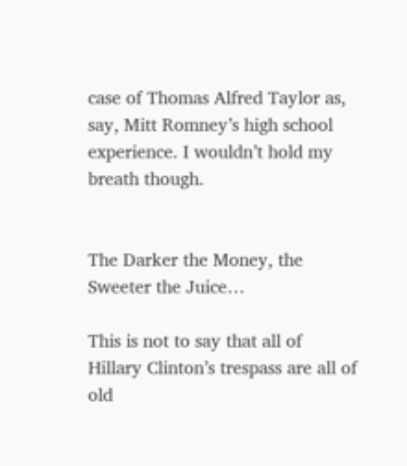case of Thomas Alfred Taylor as, say, Mitt Romney’s high school experience. I wouldn’t hold my breath though.


The Darker the Money, the Sweeter the Juice…

This is not to say that all of Hillary Clinton’s trespass are all of old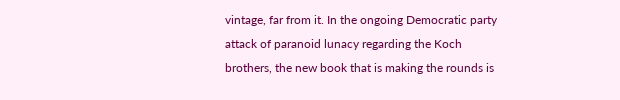vintage, far from it. In the ongoing Democratic party attack of paranoid lunacy regarding the Koch brothers, the new book that is making the rounds is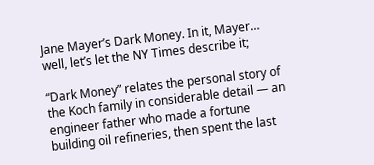Jane Mayer’s Dark Money. In it, Mayer… well, let’s let the NY Times describe it;

“Dark Money” relates the personal story of the Koch family in considerable detail — an engineer father who made a fortune building oil refineries, then spent the last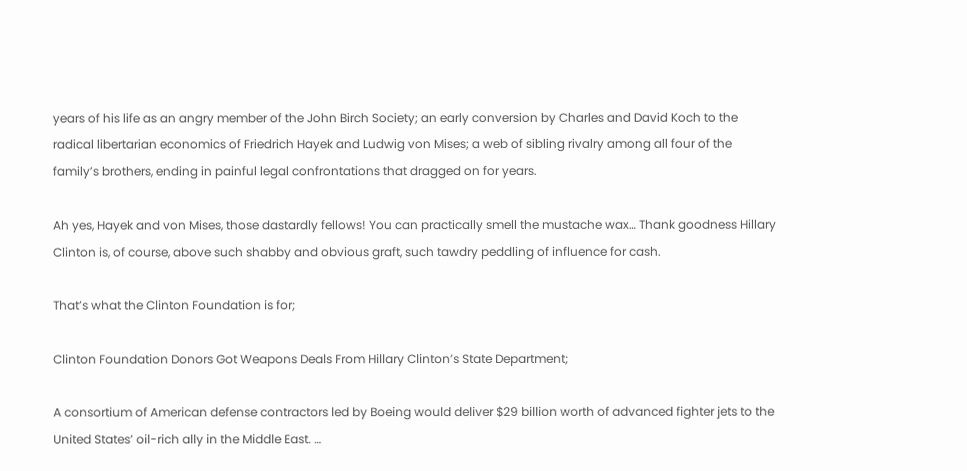years of his life as an angry member of the John Birch Society; an early conversion by Charles and David Koch to the radical libertarian economics of Friedrich Hayek and Ludwig von Mises; a web of sibling rivalry among all four of the family’s brothers, ending in painful legal confrontations that dragged on for years.

Ah yes, Hayek and von Mises, those dastardly fellows! You can practically smell the mustache wax… Thank goodness Hillary Clinton is, of course, above such shabby and obvious graft, such tawdry peddling of influence for cash.

That’s what the Clinton Foundation is for;

Clinton Foundation Donors Got Weapons Deals From Hillary Clinton’s State Department;

A consortium of American defense contractors led by Boeing would deliver $29 billion worth of advanced fighter jets to the United States’ oil-rich ally in the Middle East. …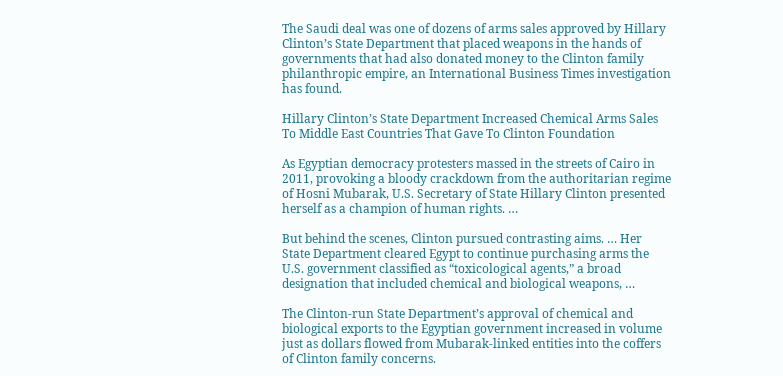The Saudi deal was one of dozens of arms sales approved by Hillary Clinton’s State Department that placed weapons in the hands of governments that had also donated money to the Clinton family philanthropic empire, an International Business Times investigation has found.

Hillary Clinton’s State Department Increased Chemical Arms Sales To Middle East Countries That Gave To Clinton Foundation

As Egyptian democracy protesters massed in the streets of Cairo in 2011, provoking a bloody crackdown from the authoritarian regime of Hosni Mubarak, U.S. Secretary of State Hillary Clinton presented herself as a champion of human rights. …

But behind the scenes, Clinton pursued contrasting aims. … Her State Department cleared Egypt to continue purchasing arms the U.S. government classified as “toxicological agents,” a broad designation that included chemical and biological weapons, …

The Clinton-run State Department’s approval of chemical and biological exports to the Egyptian government increased in volume just as dollars flowed from Mubarak-linked entities into the coffers of Clinton family concerns.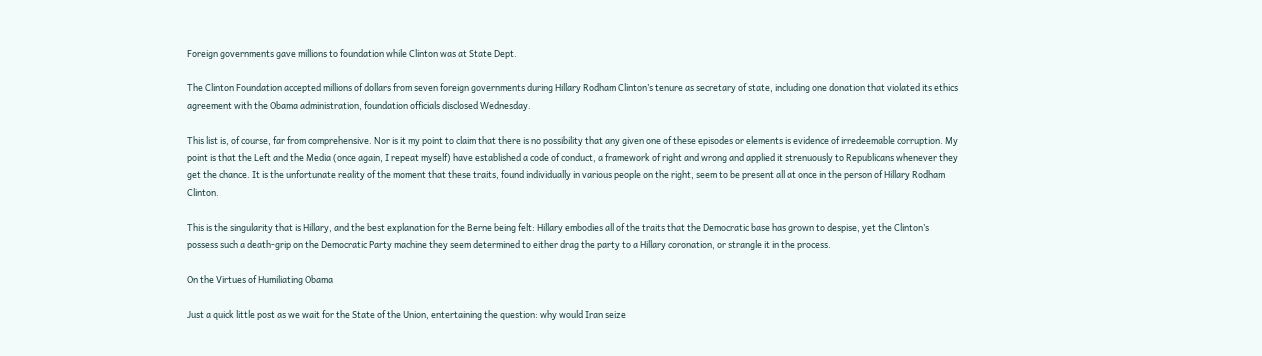Foreign governments gave millions to foundation while Clinton was at State Dept.

The Clinton Foundation accepted millions of dollars from seven foreign governments during Hillary Rodham Clinton’s tenure as secretary of state, including one donation that violated its ethics agreement with the Obama administration, foundation officials disclosed Wednesday.

This list is, of course, far from comprehensive. Nor is it my point to claim that there is no possibility that any given one of these episodes or elements is evidence of irredeemable corruption. My point is that the Left and the Media (once again, I repeat myself) have established a code of conduct, a framework of right and wrong and applied it strenuously to Republicans whenever they get the chance. It is the unfortunate reality of the moment that these traits, found individually in various people on the right, seem to be present all at once in the person of Hillary Rodham Clinton.

This is the singularity that is Hillary, and the best explanation for the Berne being felt: Hillary embodies all of the traits that the Democratic base has grown to despise, yet the Clinton’s possess such a death-grip on the Democratic Party machine they seem determined to either drag the party to a Hillary coronation, or strangle it in the process.

On the Virtues of Humiliating Obama

Just a quick little post as we wait for the State of the Union, entertaining the question: why would Iran seize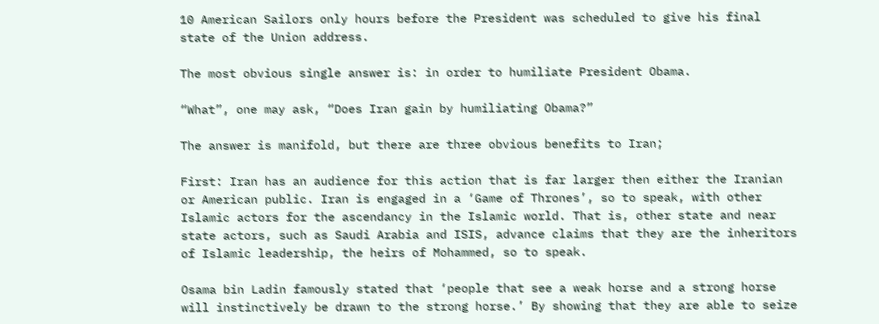10 American Sailors only hours before the President was scheduled to give his final state of the Union address.

The most obvious single answer is: in order to humiliate President Obama.

“What”, one may ask, “Does Iran gain by humiliating Obama?”

The answer is manifold, but there are three obvious benefits to Iran;

First: Iran has an audience for this action that is far larger then either the Iranian or American public. Iran is engaged in a ‘Game of Thrones’, so to speak, with other Islamic actors for the ascendancy in the Islamic world. That is, other state and near state actors, such as Saudi Arabia and ISIS, advance claims that they are the inheritors of Islamic leadership, the heirs of Mohammed, so to speak.

Osama bin Ladin famously stated that ‘people that see a weak horse and a strong horse will instinctively be drawn to the strong horse.’ By showing that they are able to seize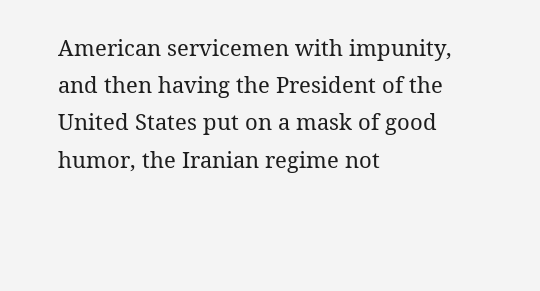American servicemen with impunity, and then having the President of the United States put on a mask of good humor, the Iranian regime not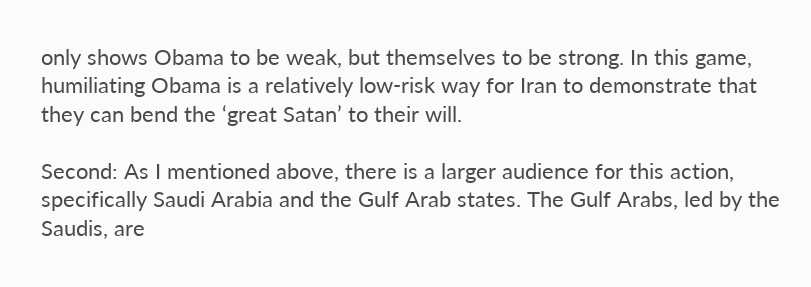only shows Obama to be weak, but themselves to be strong. In this game, humiliating Obama is a relatively low-risk way for Iran to demonstrate that they can bend the ‘great Satan’ to their will.

Second: As I mentioned above, there is a larger audience for this action, specifically Saudi Arabia and the Gulf Arab states. The Gulf Arabs, led by the Saudis, are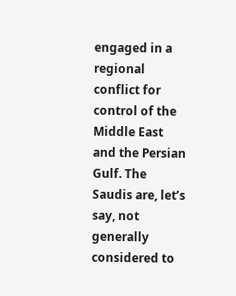engaged in a regional conflict for control of the Middle East and the Persian Gulf. The Saudis are, let’s say, not generally considered to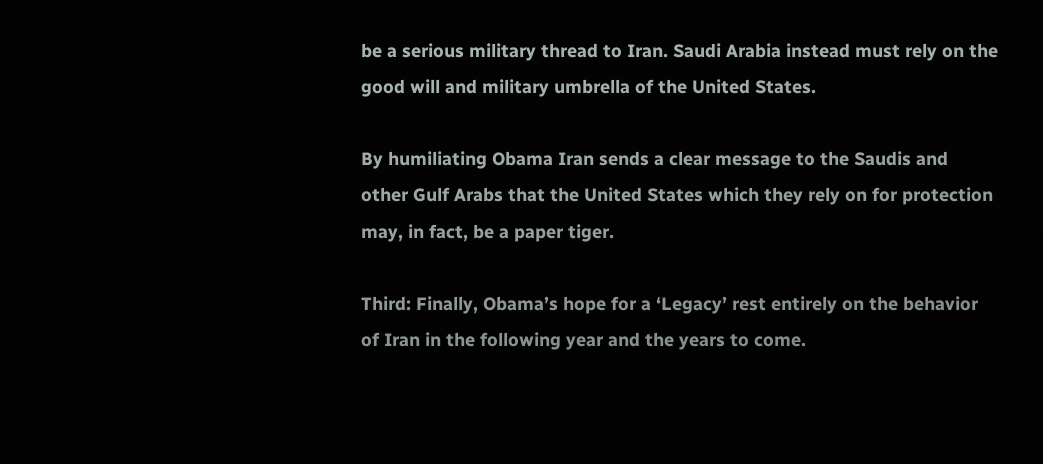be a serious military thread to Iran. Saudi Arabia instead must rely on the good will and military umbrella of the United States.

By humiliating Obama Iran sends a clear message to the Saudis and other Gulf Arabs that the United States which they rely on for protection may, in fact, be a paper tiger.

Third: Finally, Obama’s hope for a ‘Legacy’ rest entirely on the behavior of Iran in the following year and the years to come.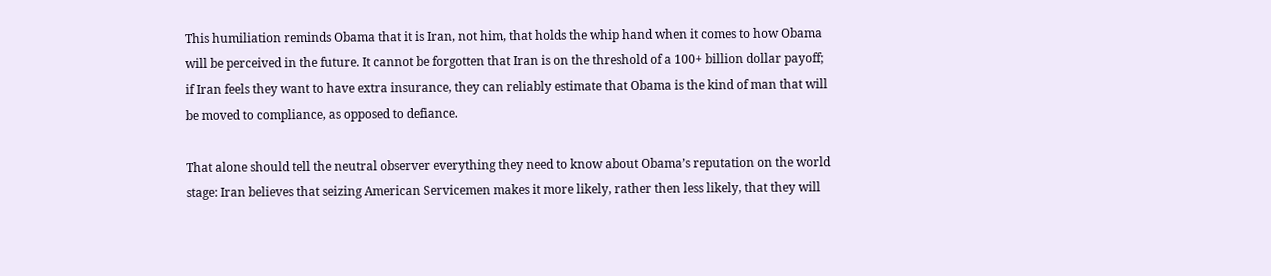This humiliation reminds Obama that it is Iran, not him, that holds the whip hand when it comes to how Obama will be perceived in the future. It cannot be forgotten that Iran is on the threshold of a 100+ billion dollar payoff; if Iran feels they want to have extra insurance, they can reliably estimate that Obama is the kind of man that will be moved to compliance, as opposed to defiance.

That alone should tell the neutral observer everything they need to know about Obama’s reputation on the world stage: Iran believes that seizing American Servicemen makes it more likely, rather then less likely, that they will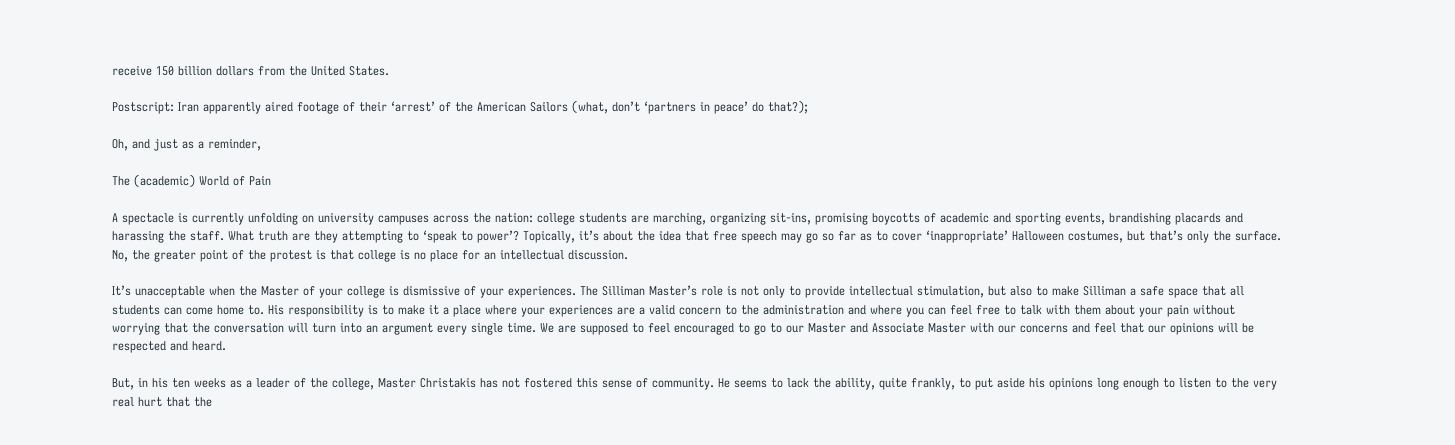receive 150 billion dollars from the United States.

Postscript: Iran apparently aired footage of their ‘arrest’ of the American Sailors (what, don’t ‘partners in peace’ do that?);

Oh, and just as a reminder,

The (academic) World of Pain

A spectacle is currently unfolding on university campuses across the nation: college students are marching, organizing sit-ins, promising boycotts of academic and sporting events, brandishing placards and harassing the staff. What truth are they attempting to ‘speak to power’? Topically, it’s about the idea that free speech may go so far as to cover ‘inappropriate’ Halloween costumes, but that’s only the surface. No, the greater point of the protest is that college is no place for an intellectual discussion.

It’s unacceptable when the Master of your college is dismissive of your experiences. The Silliman Master’s role is not only to provide intellectual stimulation, but also to make Silliman a safe space that all students can come home to. His responsibility is to make it a place where your experiences are a valid concern to the administration and where you can feel free to talk with them about your pain without worrying that the conversation will turn into an argument every single time. We are supposed to feel encouraged to go to our Master and Associate Master with our concerns and feel that our opinions will be respected and heard.

But, in his ten weeks as a leader of the college, Master Christakis has not fostered this sense of community. He seems to lack the ability, quite frankly, to put aside his opinions long enough to listen to the very real hurt that the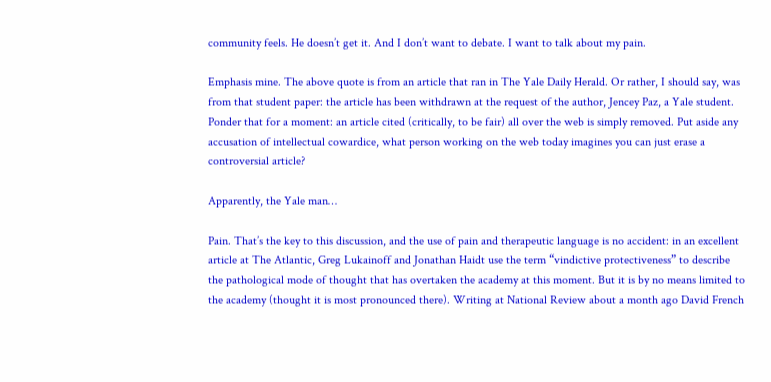community feels. He doesn’t get it. And I don’t want to debate. I want to talk about my pain.

Emphasis mine. The above quote is from an article that ran in The Yale Daily Herald. Or rather, I should say, was from that student paper: the article has been withdrawn at the request of the author, Jencey Paz, a Yale student. Ponder that for a moment: an article cited (critically, to be fair) all over the web is simply removed. Put aside any accusation of intellectual cowardice, what person working on the web today imagines you can just erase a controversial article?

Apparently, the Yale man…

Pain. That’s the key to this discussion, and the use of pain and therapeutic language is no accident: in an excellent article at The Atlantic, Greg Lukainoff and Jonathan Haidt use the term “vindictive protectiveness” to describe the pathological mode of thought that has overtaken the academy at this moment. But it is by no means limited to the academy (thought it is most pronounced there). Writing at National Review about a month ago David French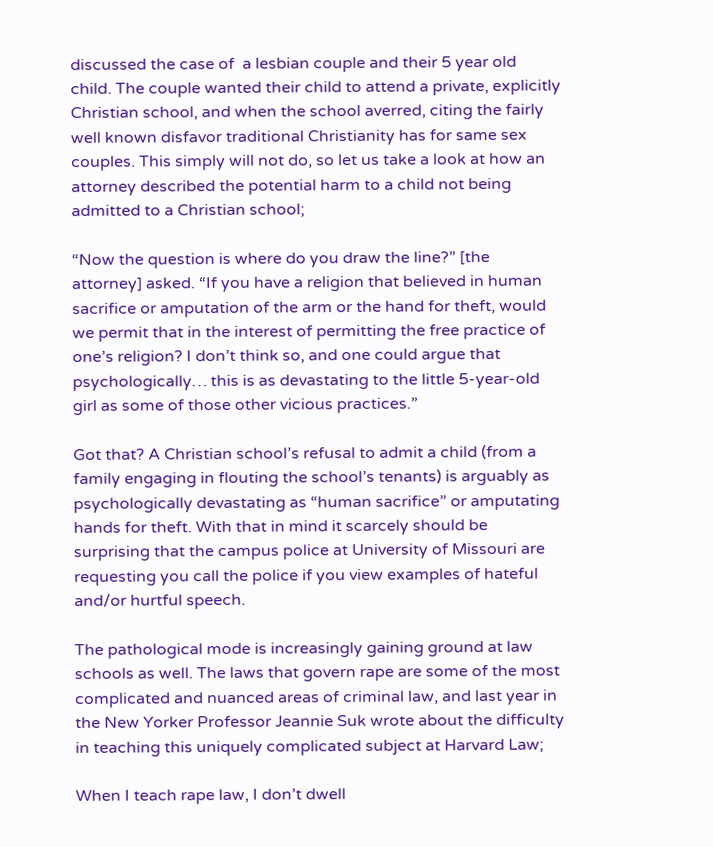discussed the case of  a lesbian couple and their 5 year old child. The couple wanted their child to attend a private, explicitly Christian school, and when the school averred, citing the fairly well known disfavor traditional Christianity has for same sex couples. This simply will not do, so let us take a look at how an attorney described the potential harm to a child not being admitted to a Christian school;

“Now the question is where do you draw the line?” [the attorney] asked. “If you have a religion that believed in human sacrifice or amputation of the arm or the hand for theft, would we permit that in the interest of permitting the free practice of one’s religion? I don’t think so, and one could argue that psychologically… this is as devastating to the little 5-year-old girl as some of those other vicious practices.”

Got that? A Christian school’s refusal to admit a child (from a family engaging in flouting the school’s tenants) is arguably as psychologically devastating as “human sacrifice” or amputating hands for theft. With that in mind it scarcely should be surprising that the campus police at University of Missouri are requesting you call the police if you view examples of hateful and/or hurtful speech.

The pathological mode is increasingly gaining ground at law schools as well. The laws that govern rape are some of the most complicated and nuanced areas of criminal law, and last year in the New Yorker Professor Jeannie Suk wrote about the difficulty in teaching this uniquely complicated subject at Harvard Law;

When I teach rape law, I don’t dwell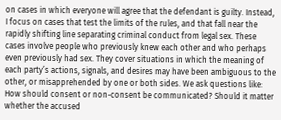on cases in which everyone will agree that the defendant is guilty. Instead, I focus on cases that test the limits of the rules, and that fall near the rapidly shifting line separating criminal conduct from legal sex. These cases involve people who previously knew each other and who perhaps even previously had sex. They cover situations in which the meaning of each party’s actions, signals, and desires may have been ambiguous to the other, or misapprehended by one or both sides. We ask questions like: How should consent or non-consent be communicated? Should it matter whether the accused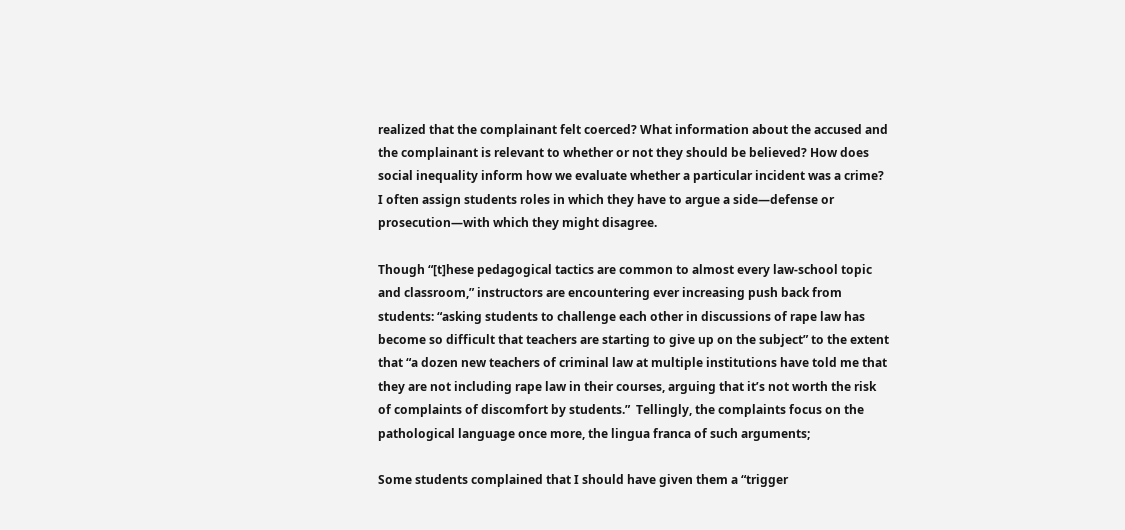realized that the complainant felt coerced? What information about the accused and the complainant is relevant to whether or not they should be believed? How does social inequality inform how we evaluate whether a particular incident was a crime? I often assign students roles in which they have to argue a side—defense or prosecution—with which they might disagree.

Though “[t]hese pedagogical tactics are common to almost every law-school topic and classroom,” instructors are encountering ever increasing push back from students: “asking students to challenge each other in discussions of rape law has become so difficult that teachers are starting to give up on the subject” to the extent that “a dozen new teachers of criminal law at multiple institutions have told me that they are not including rape law in their courses, arguing that it’s not worth the risk of complaints of discomfort by students.”  Tellingly, the complaints focus on the pathological language once more, the lingua franca of such arguments;

Some students complained that I should have given them a “trigger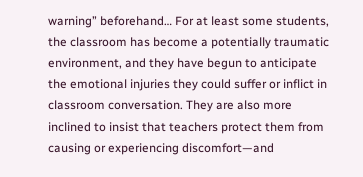warning” beforehand… For at least some students, the classroom has become a potentially traumatic environment, and they have begun to anticipate the emotional injuries they could suffer or inflict in classroom conversation. They are also more inclined to insist that teachers protect them from causing or experiencing discomfort—and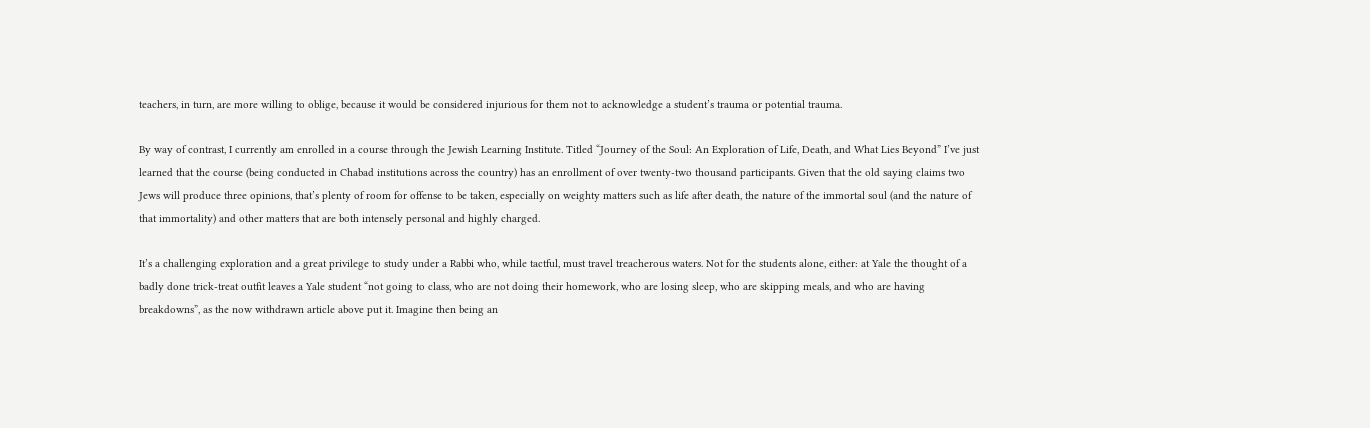teachers, in turn, are more willing to oblige, because it would be considered injurious for them not to acknowledge a student’s trauma or potential trauma.

By way of contrast, I currently am enrolled in a course through the Jewish Learning Institute. Titled “Journey of the Soul: An Exploration of Life, Death, and What Lies Beyond” I’ve just learned that the course (being conducted in Chabad institutions across the country) has an enrollment of over twenty-two thousand participants. Given that the old saying claims two Jews will produce three opinions, that’s plenty of room for offense to be taken, especially on weighty matters such as life after death, the nature of the immortal soul (and the nature of that immortality) and other matters that are both intensely personal and highly charged.

It’s a challenging exploration and a great privilege to study under a Rabbi who, while tactful, must travel treacherous waters. Not for the students alone, either: at Yale the thought of a badly done trick-treat outfit leaves a Yale student “not going to class, who are not doing their homework, who are losing sleep, who are skipping meals, and who are having breakdowns”, as the now withdrawn article above put it. Imagine then being an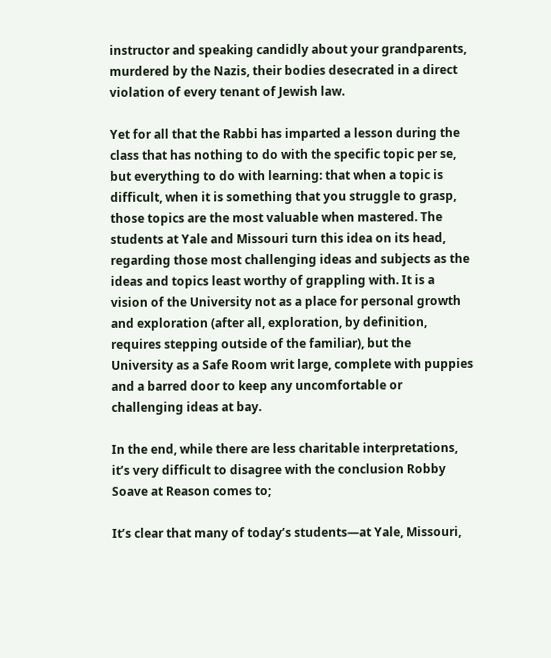instructor and speaking candidly about your grandparents, murdered by the Nazis, their bodies desecrated in a direct violation of every tenant of Jewish law.

Yet for all that the Rabbi has imparted a lesson during the class that has nothing to do with the specific topic per se, but everything to do with learning: that when a topic is difficult, when it is something that you struggle to grasp, those topics are the most valuable when mastered. The students at Yale and Missouri turn this idea on its head, regarding those most challenging ideas and subjects as the ideas and topics least worthy of grappling with. It is a vision of the University not as a place for personal growth and exploration (after all, exploration, by definition, requires stepping outside of the familiar), but the University as a Safe Room writ large, complete with puppies and a barred door to keep any uncomfortable or challenging ideas at bay.

In the end, while there are less charitable interpretations, it’s very difficult to disagree with the conclusion Robby Soave at Reason comes to;

It’s clear that many of today’s students—at Yale, Missouri,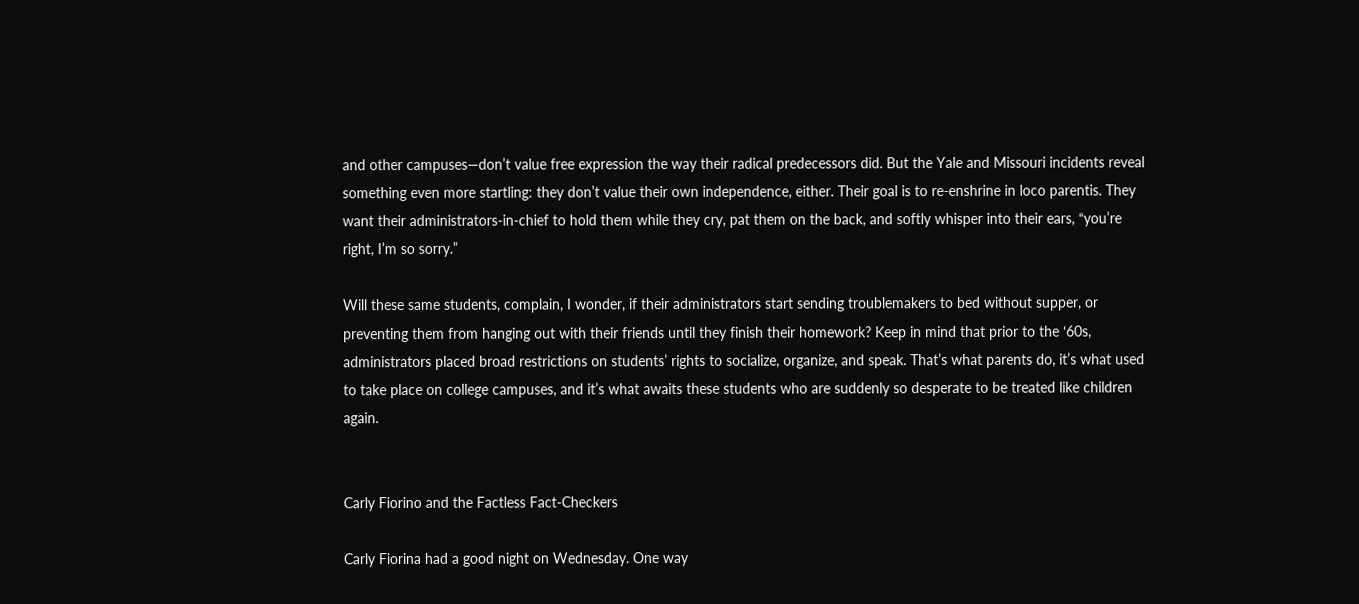and other campuses—don’t value free expression the way their radical predecessors did. But the Yale and Missouri incidents reveal something even more startling: they don’t value their own independence, either. Their goal is to re-enshrine in loco parentis. They want their administrators-in-chief to hold them while they cry, pat them on the back, and softly whisper into their ears, “you’re right, I’m so sorry.”

Will these same students, complain, I wonder, if their administrators start sending troublemakers to bed without supper, or preventing them from hanging out with their friends until they finish their homework? Keep in mind that prior to the ‘60s, administrators placed broad restrictions on students’ rights to socialize, organize, and speak. That’s what parents do, it’s what used to take place on college campuses, and it’s what awaits these students who are suddenly so desperate to be treated like children again.


Carly Fiorino and the Factless Fact-Checkers

Carly Fiorina had a good night on Wednesday. One way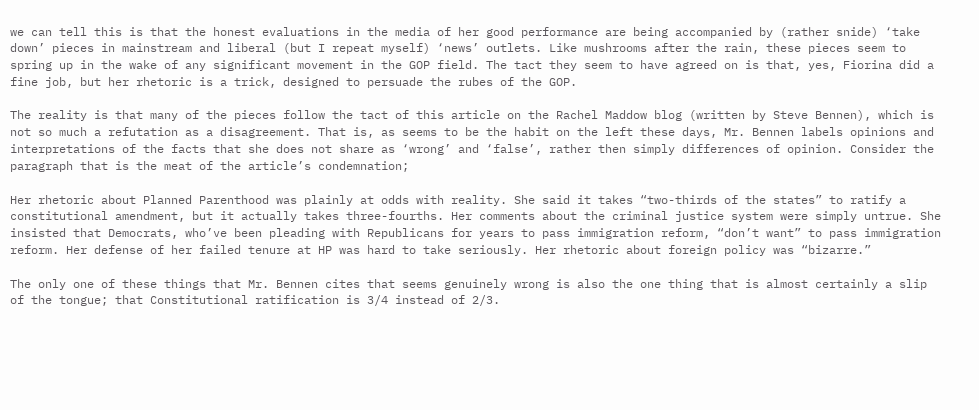we can tell this is that the honest evaluations in the media of her good performance are being accompanied by (rather snide) ‘take down’ pieces in mainstream and liberal (but I repeat myself) ‘news’ outlets. Like mushrooms after the rain, these pieces seem to spring up in the wake of any significant movement in the GOP field. The tact they seem to have agreed on is that, yes, Fiorina did a fine job, but her rhetoric is a trick, designed to persuade the rubes of the GOP.

The reality is that many of the pieces follow the tact of this article on the Rachel Maddow blog (written by Steve Bennen), which is not so much a refutation as a disagreement. That is, as seems to be the habit on the left these days, Mr. Bennen labels opinions and interpretations of the facts that she does not share as ‘wrong’ and ‘false’, rather then simply differences of opinion. Consider the paragraph that is the meat of the article’s condemnation;

Her rhetoric about Planned Parenthood was plainly at odds with reality. She said it takes “two-thirds of the states” to ratify a constitutional amendment, but it actually takes three-fourths. Her comments about the criminal justice system were simply untrue. She insisted that Democrats, who’ve been pleading with Republicans for years to pass immigration reform, “don’t want” to pass immigration reform. Her defense of her failed tenure at HP was hard to take seriously. Her rhetoric about foreign policy was “bizarre.”

The only one of these things that Mr. Bennen cites that seems genuinely wrong is also the one thing that is almost certainly a slip of the tongue; that Constitutional ratification is 3/4 instead of 2/3.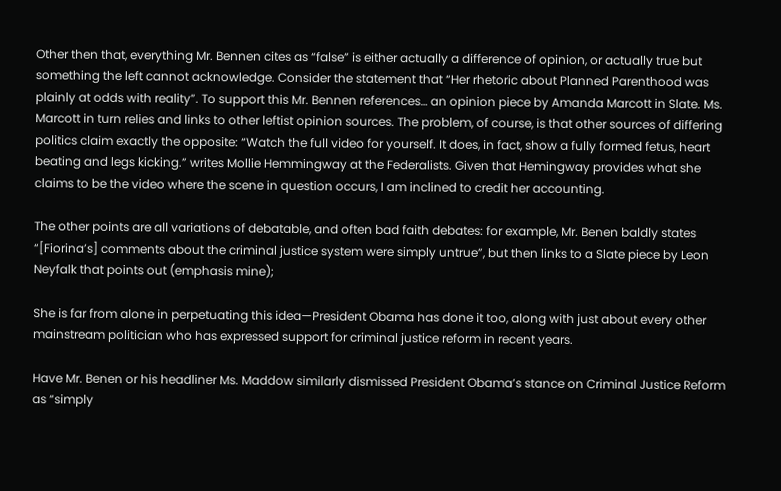Other then that, everything Mr. Bennen cites as “false” is either actually a difference of opinion, or actually true but something the left cannot acknowledge. Consider the statement that “Her rhetoric about Planned Parenthood was plainly at odds with reality”. To support this Mr. Bennen references… an opinion piece by Amanda Marcott in Slate. Ms. Marcott in turn relies and links to other leftist opinion sources. The problem, of course, is that other sources of differing politics claim exactly the opposite: “Watch the full video for yourself. It does, in fact, show a fully formed fetus, heart beating and legs kicking.” writes Mollie Hemmingway at the Federalists. Given that Hemingway provides what she claims to be the video where the scene in question occurs, I am inclined to credit her accounting.

The other points are all variations of debatable, and often bad faith debates: for example, Mr. Benen baldly states “[Fiorina’s] comments about the criminal justice system were simply untrue”, but then links to a Slate piece by Leon Neyfalk that points out (emphasis mine);

She is far from alone in perpetuating this idea—President Obama has done it too, along with just about every other mainstream politician who has expressed support for criminal justice reform in recent years.

Have Mr. Benen or his headliner Ms. Maddow similarly dismissed President Obama’s stance on Criminal Justice Reform as “simply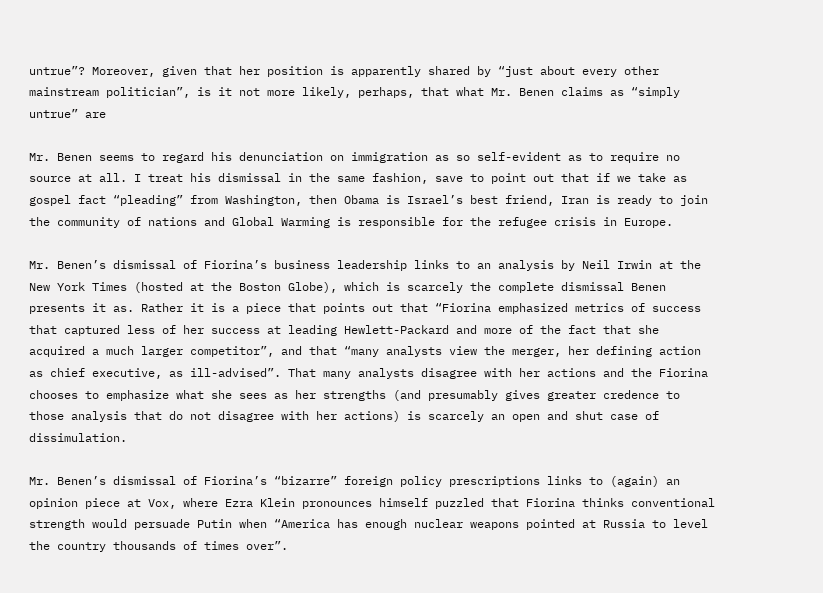untrue”? Moreover, given that her position is apparently shared by “just about every other mainstream politician”, is it not more likely, perhaps, that what Mr. Benen claims as “simply untrue” are

Mr. Benen seems to regard his denunciation on immigration as so self-evident as to require no source at all. I treat his dismissal in the same fashion, save to point out that if we take as gospel fact “pleading” from Washington, then Obama is Israel’s best friend, Iran is ready to join the community of nations and Global Warming is responsible for the refugee crisis in Europe.

Mr. Benen’s dismissal of Fiorina’s business leadership links to an analysis by Neil Irwin at the New York Times (hosted at the Boston Globe), which is scarcely the complete dismissal Benen presents it as. Rather it is a piece that points out that “Fiorina emphasized metrics of success that captured less of her success at leading Hewlett-Packard and more of the fact that she acquired a much larger competitor”, and that “many analysts view the merger, her defining action as chief executive, as ill-advised”. That many analysts disagree with her actions and the Fiorina chooses to emphasize what she sees as her strengths (and presumably gives greater credence to those analysis that do not disagree with her actions) is scarcely an open and shut case of dissimulation.

Mr. Benen’s dismissal of Fiorina’s “bizarre” foreign policy prescriptions links to (again) an opinion piece at Vox, where Ezra Klein pronounces himself puzzled that Fiorina thinks conventional strength would persuade Putin when “America has enough nuclear weapons pointed at Russia to level the country thousands of times over”.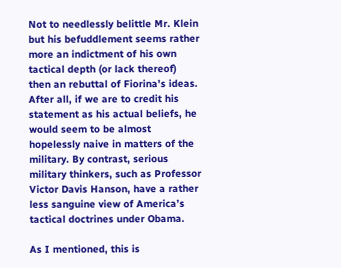Not to needlessly belittle Mr. Klein but his befuddlement seems rather more an indictment of his own tactical depth (or lack thereof) then an rebuttal of Fiorina’s ideas. After all, if we are to credit his statement as his actual beliefs, he would seem to be almost hopelessly naive in matters of the military. By contrast, serious military thinkers, such as Professor Victor Davis Hanson, have a rather less sanguine view of America’s tactical doctrines under Obama.

As I mentioned, this is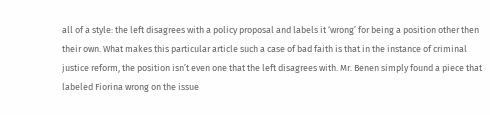all of a style: the left disagrees with a policy proposal and labels it ‘wrong’ for being a position other then their own. What makes this particular article such a case of bad faith is that in the instance of criminal justice reform, the position isn’t even one that the left disagrees with. Mr. Benen simply found a piece that labeled Fiorina wrong on the issue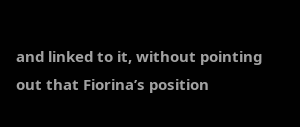and linked to it, without pointing out that Fiorina’s position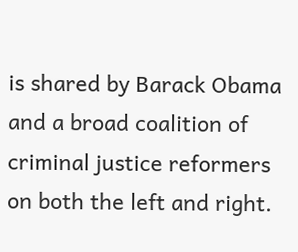is shared by Barack Obama and a broad coalition of criminal justice reformers on both the left and right.